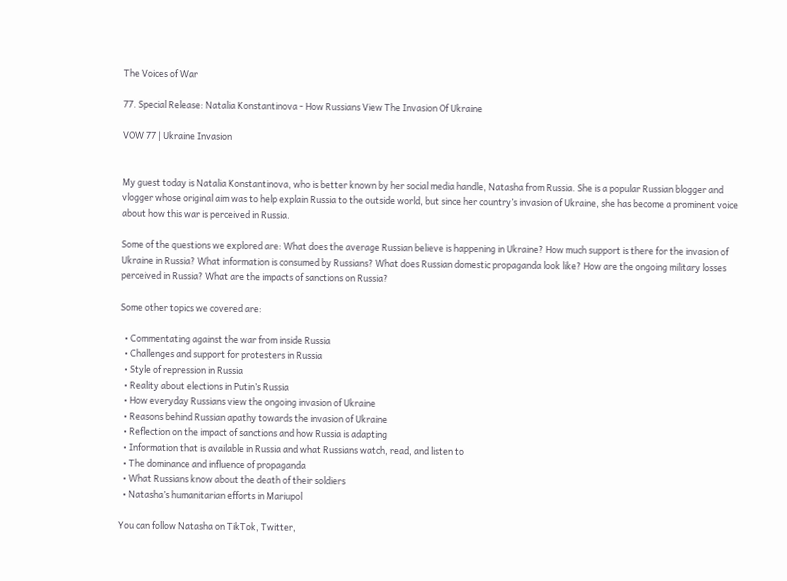The Voices of War

77. Special Release: Natalia Konstantinova - How Russians View The Invasion Of Ukraine

VOW 77 | Ukraine Invasion


My guest today is Natalia Konstantinova, who is better known by her social media handle, Natasha from Russia. She is a popular Russian blogger and vlogger whose original aim was to help explain Russia to the outside world, but since her country’s invasion of Ukraine, she has become a prominent voice about how this war is perceived in Russia.

Some of the questions we explored are: What does the average Russian believe is happening in Ukraine? How much support is there for the invasion of Ukraine in Russia? What information is consumed by Russians? What does Russian domestic propaganda look like? How are the ongoing military losses perceived in Russia? What are the impacts of sanctions on Russia?

Some other topics we covered are:

  • Commentating against the war from inside Russia
  • Challenges and support for protesters in Russia
  • Style of repression in Russia
  • Reality about elections in Putin’s Russia
  • How everyday Russians view the ongoing invasion of Ukraine
  • Reasons behind Russian apathy towards the invasion of Ukraine
  • Reflection on the impact of sanctions and how Russia is adapting
  • Information that is available in Russia and what Russians watch, read, and listen to
  • The dominance and influence of propaganda
  • What Russians know about the death of their soldiers
  • Natasha’s humanitarian efforts in Mariupol

You can follow Natasha on TikTok, Twitter,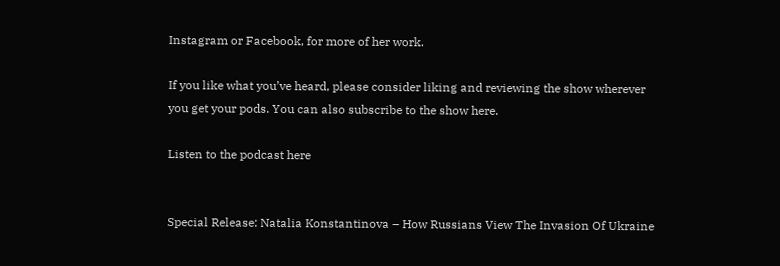Instagram or Facebook, for more of her work.

If you like what you’ve heard, please consider liking and reviewing the show wherever you get your pods. You can also subscribe to the show here.

Listen to the podcast here


Special Release: Natalia Konstantinova – How Russians View The Invasion Of Ukraine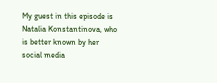My guest in this episode is Natalia Konstantinova, who is better known by her social media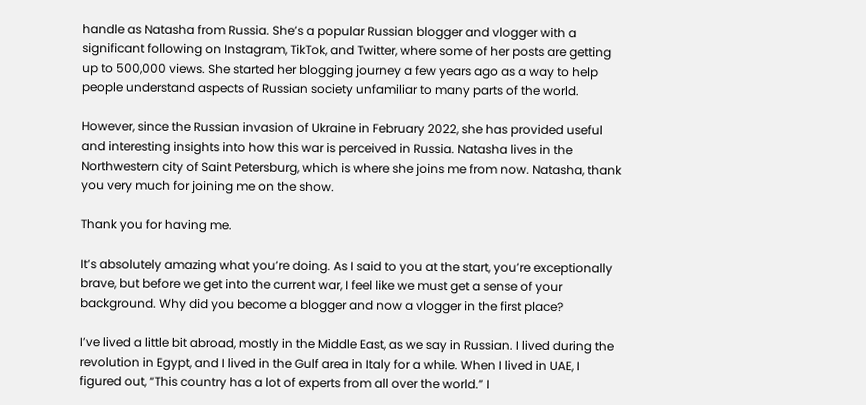handle as Natasha from Russia. She’s a popular Russian blogger and vlogger with a significant following on Instagram, TikTok, and Twitter, where some of her posts are getting up to 500,000 views. She started her blogging journey a few years ago as a way to help people understand aspects of Russian society unfamiliar to many parts of the world.

However, since the Russian invasion of Ukraine in February 2022, she has provided useful and interesting insights into how this war is perceived in Russia. Natasha lives in the Northwestern city of Saint Petersburg, which is where she joins me from now. Natasha, thank you very much for joining me on the show.

Thank you for having me.

It’s absolutely amazing what you’re doing. As I said to you at the start, you’re exceptionally brave, but before we get into the current war, I feel like we must get a sense of your background. Why did you become a blogger and now a vlogger in the first place?

I’ve lived a little bit abroad, mostly in the Middle East, as we say in Russian. I lived during the revolution in Egypt, and I lived in the Gulf area in Italy for a while. When I lived in UAE, I figured out, “This country has a lot of experts from all over the world.” I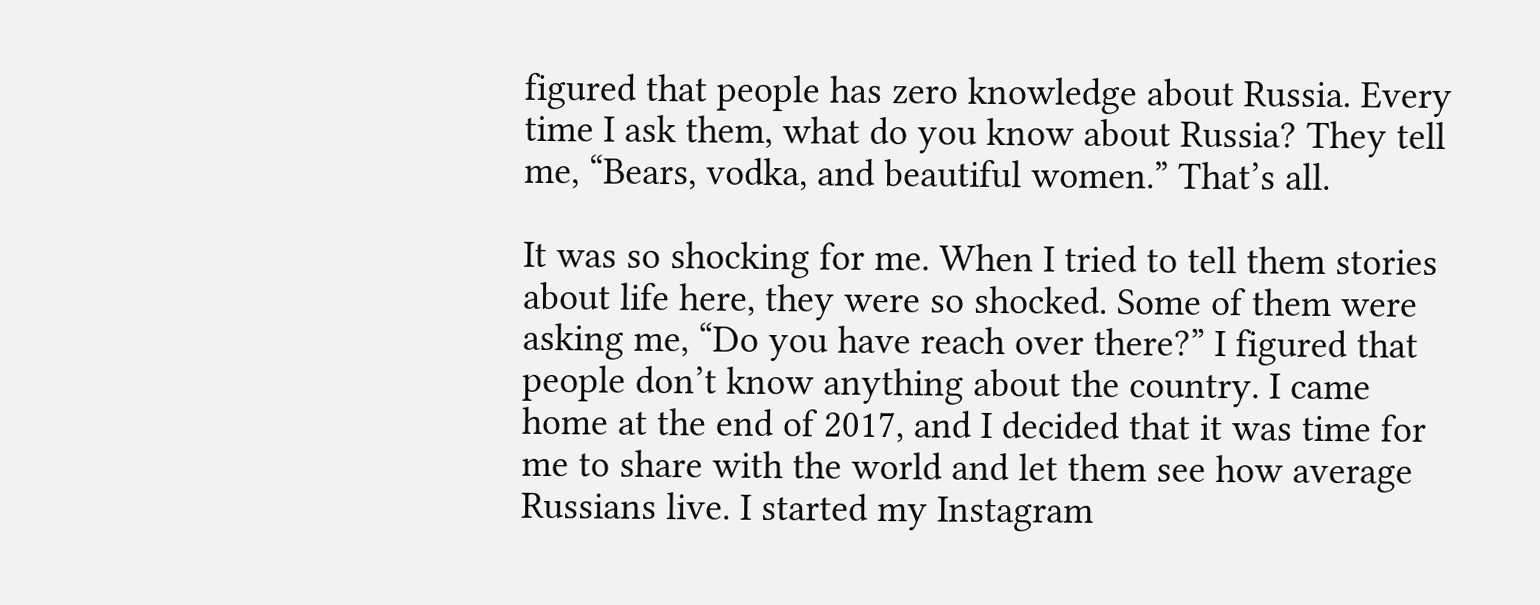figured that people has zero knowledge about Russia. Every time I ask them, what do you know about Russia? They tell me, “Bears, vodka, and beautiful women.” That’s all.

It was so shocking for me. When I tried to tell them stories about life here, they were so shocked. Some of them were asking me, “Do you have reach over there?” I figured that people don’t know anything about the country. I came home at the end of 2017, and I decided that it was time for me to share with the world and let them see how average Russians live. I started my Instagram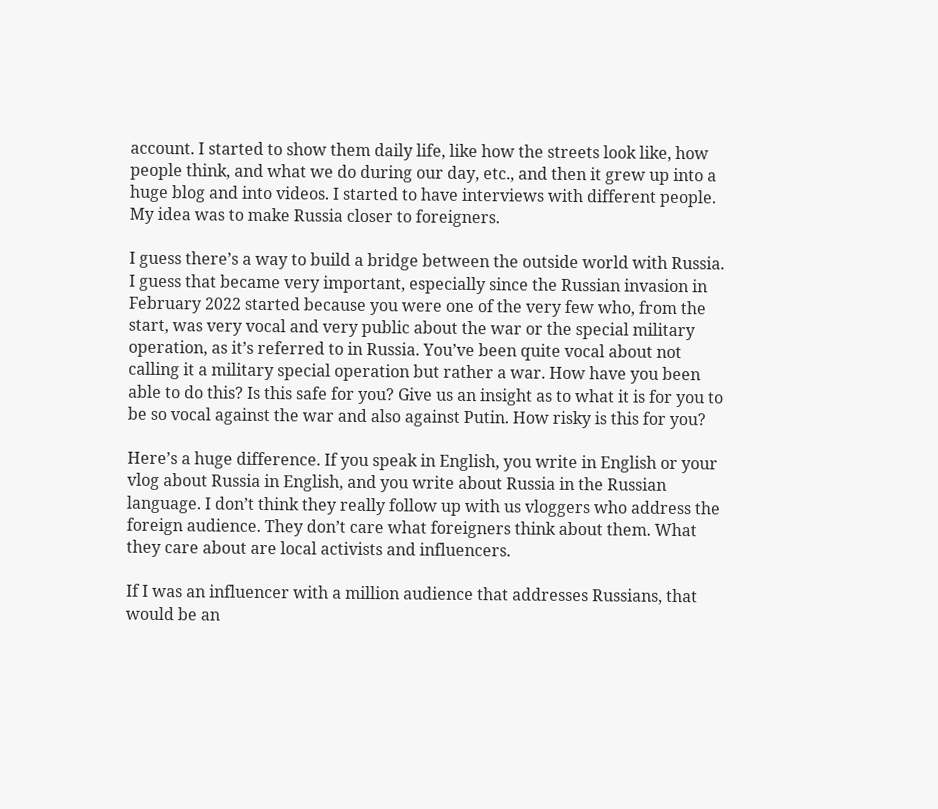account. I started to show them daily life, like how the streets look like, how people think, and what we do during our day, etc., and then it grew up into a huge blog and into videos. I started to have interviews with different people. My idea was to make Russia closer to foreigners.

I guess there’s a way to build a bridge between the outside world with Russia. I guess that became very important, especially since the Russian invasion in February 2022 started because you were one of the very few who, from the start, was very vocal and very public about the war or the special military operation, as it’s referred to in Russia. You’ve been quite vocal about not calling it a military special operation but rather a war. How have you been able to do this? Is this safe for you? Give us an insight as to what it is for you to be so vocal against the war and also against Putin. How risky is this for you?

Here’s a huge difference. If you speak in English, you write in English or your vlog about Russia in English, and you write about Russia in the Russian language. I don’t think they really follow up with us vloggers who address the foreign audience. They don’t care what foreigners think about them. What they care about are local activists and influencers.

If I was an influencer with a million audience that addresses Russians, that would be an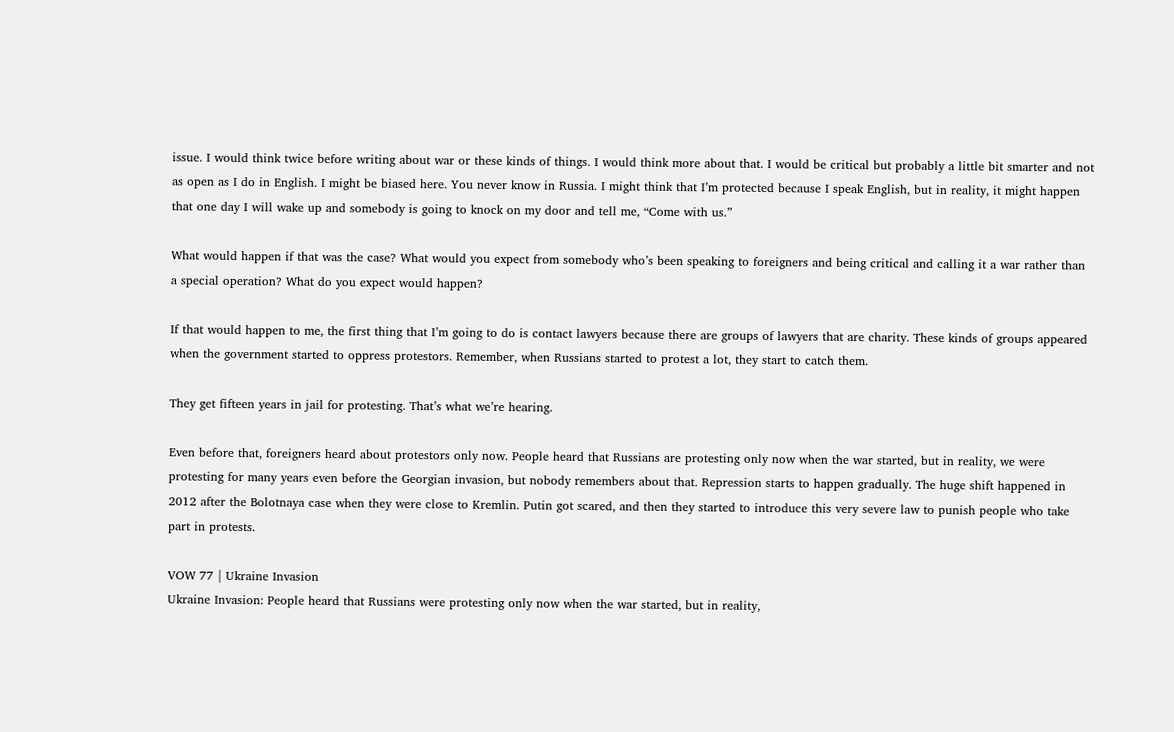issue. I would think twice before writing about war or these kinds of things. I would think more about that. I would be critical but probably a little bit smarter and not as open as I do in English. I might be biased here. You never know in Russia. I might think that I’m protected because I speak English, but in reality, it might happen that one day I will wake up and somebody is going to knock on my door and tell me, “Come with us.”

What would happen if that was the case? What would you expect from somebody who’s been speaking to foreigners and being critical and calling it a war rather than a special operation? What do you expect would happen?

If that would happen to me, the first thing that I’m going to do is contact lawyers because there are groups of lawyers that are charity. These kinds of groups appeared when the government started to oppress protestors. Remember, when Russians started to protest a lot, they start to catch them.

They get fifteen years in jail for protesting. That’s what we’re hearing.

Even before that, foreigners heard about protestors only now. People heard that Russians are protesting only now when the war started, but in reality, we were protesting for many years even before the Georgian invasion, but nobody remembers about that. Repression starts to happen gradually. The huge shift happened in 2012 after the Bolotnaya case when they were close to Kremlin. Putin got scared, and then they started to introduce this very severe law to punish people who take part in protests.

VOW 77 | Ukraine Invasion
Ukraine Invasion: People heard that Russians were protesting only now when the war started, but in reality,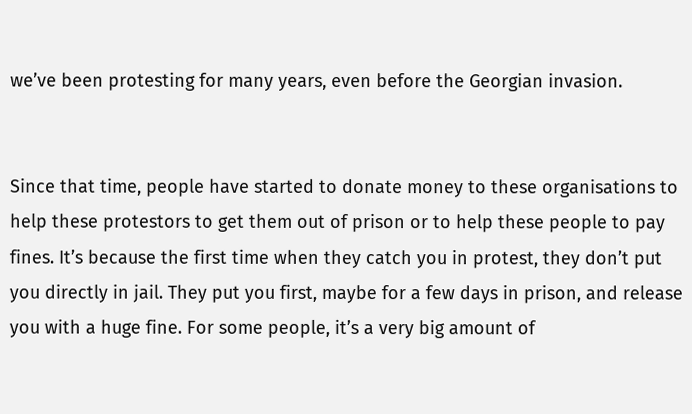we’ve been protesting for many years, even before the Georgian invasion.


Since that time, people have started to donate money to these organisations to help these protestors to get them out of prison or to help these people to pay fines. It’s because the first time when they catch you in protest, they don’t put you directly in jail. They put you first, maybe for a few days in prison, and release you with a huge fine. For some people, it’s a very big amount of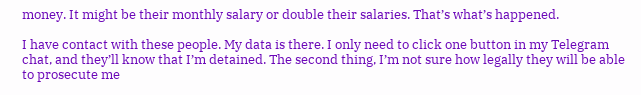money. It might be their monthly salary or double their salaries. That’s what’s happened.

I have contact with these people. My data is there. I only need to click one button in my Telegram chat, and they’ll know that I’m detained. The second thing, I’m not sure how legally they will be able to prosecute me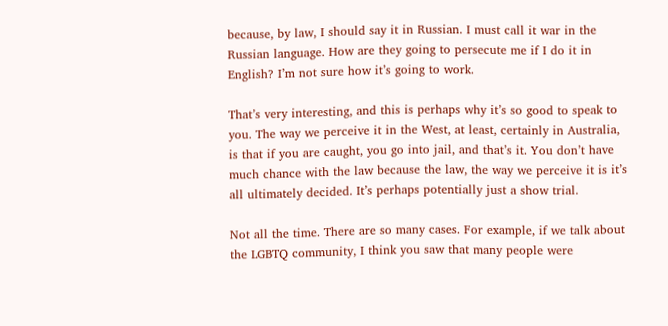because, by law, I should say it in Russian. I must call it war in the Russian language. How are they going to persecute me if I do it in English? I’m not sure how it’s going to work.

That’s very interesting, and this is perhaps why it’s so good to speak to you. The way we perceive it in the West, at least, certainly in Australia, is that if you are caught, you go into jail, and that’s it. You don’t have much chance with the law because the law, the way we perceive it is it’s all ultimately decided. It’s perhaps potentially just a show trial.

Not all the time. There are so many cases. For example, if we talk about the LGBTQ community, I think you saw that many people were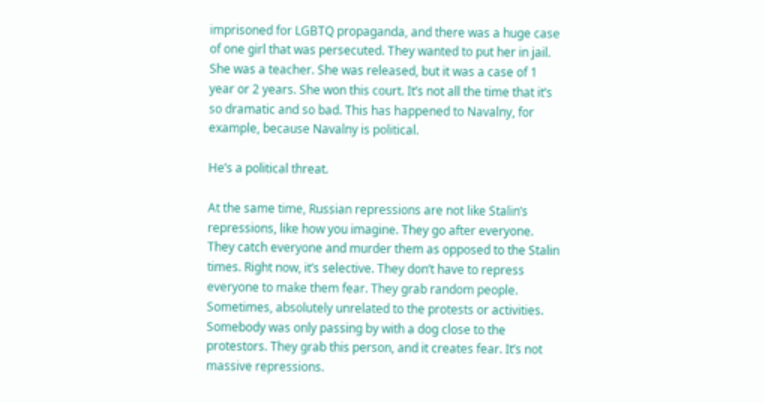imprisoned for LGBTQ propaganda, and there was a huge case of one girl that was persecuted. They wanted to put her in jail. She was a teacher. She was released, but it was a case of 1 year or 2 years. She won this court. It’s not all the time that it’s so dramatic and so bad. This has happened to Navalny, for example, because Navalny is political.

He’s a political threat.

At the same time, Russian repressions are not like Stalin’s repressions, like how you imagine. They go after everyone. They catch everyone and murder them as opposed to the Stalin times. Right now, it’s selective. They don’t have to repress everyone to make them fear. They grab random people. Sometimes, absolutely unrelated to the protests or activities. Somebody was only passing by with a dog close to the protestors. They grab this person, and it creates fear. It’s not massive repressions.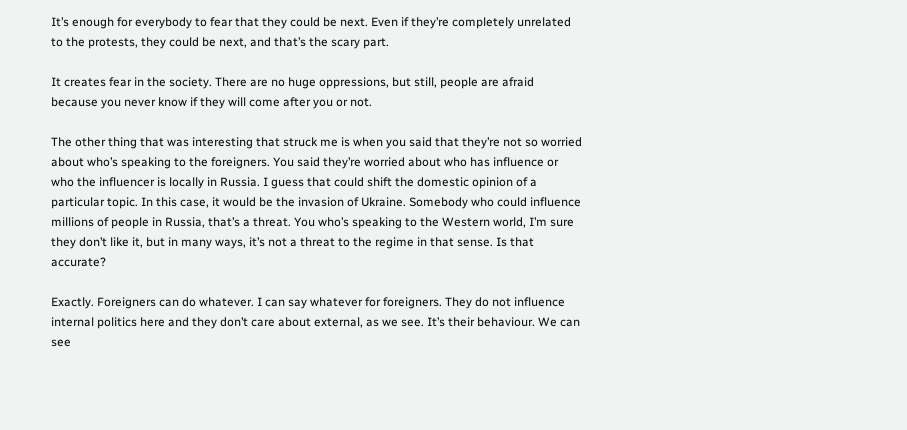It’s enough for everybody to fear that they could be next. Even if they’re completely unrelated to the protests, they could be next, and that’s the scary part.

It creates fear in the society. There are no huge oppressions, but still, people are afraid because you never know if they will come after you or not.

The other thing that was interesting that struck me is when you said that they’re not so worried about who’s speaking to the foreigners. You said they’re worried about who has influence or who the influencer is locally in Russia. I guess that could shift the domestic opinion of a particular topic. In this case, it would be the invasion of Ukraine. Somebody who could influence millions of people in Russia, that’s a threat. You who’s speaking to the Western world, I’m sure they don’t like it, but in many ways, it’s not a threat to the regime in that sense. Is that accurate?

Exactly. Foreigners can do whatever. I can say whatever for foreigners. They do not influence internal politics here and they don’t care about external, as we see. It’s their behaviour. We can see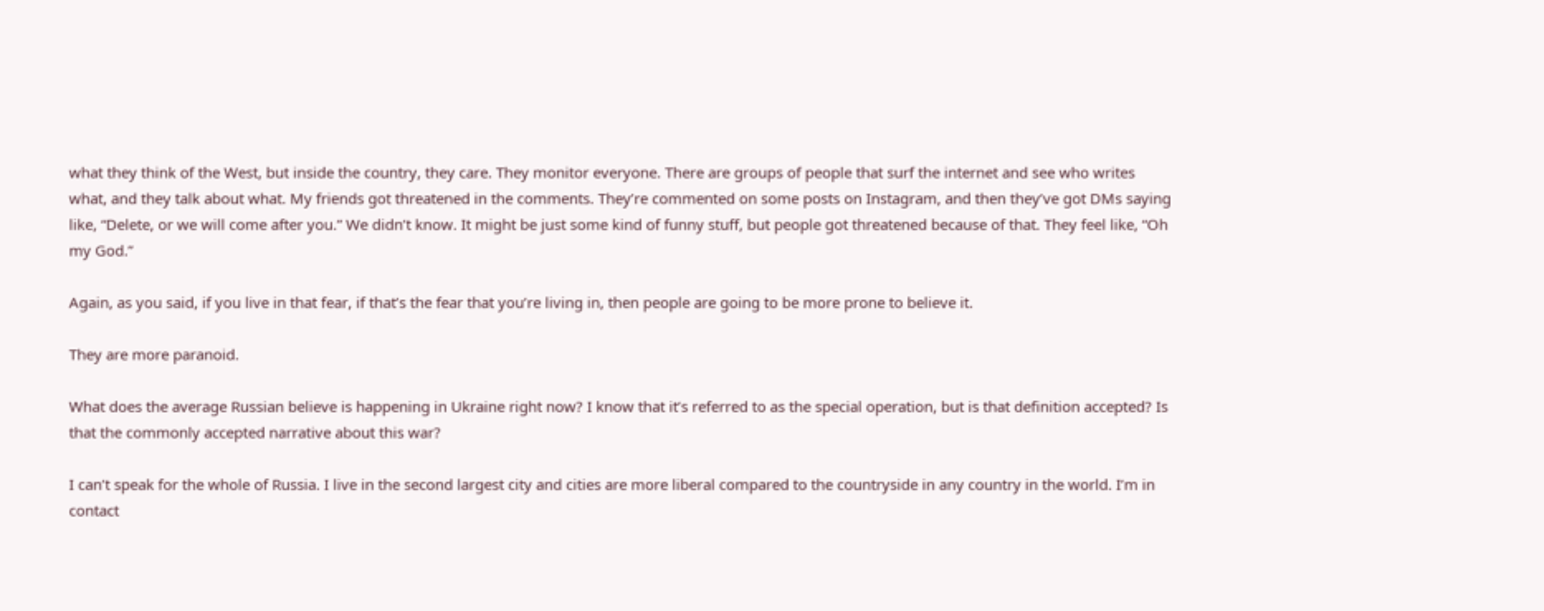what they think of the West, but inside the country, they care. They monitor everyone. There are groups of people that surf the internet and see who writes what, and they talk about what. My friends got threatened in the comments. They’re commented on some posts on Instagram, and then they’ve got DMs saying like, “Delete, or we will come after you.” We didn’t know. It might be just some kind of funny stuff, but people got threatened because of that. They feel like, “Oh my God.”

Again, as you said, if you live in that fear, if that’s the fear that you’re living in, then people are going to be more prone to believe it.

They are more paranoid.

What does the average Russian believe is happening in Ukraine right now? I know that it’s referred to as the special operation, but is that definition accepted? Is that the commonly accepted narrative about this war?

I can’t speak for the whole of Russia. I live in the second largest city and cities are more liberal compared to the countryside in any country in the world. I’m in contact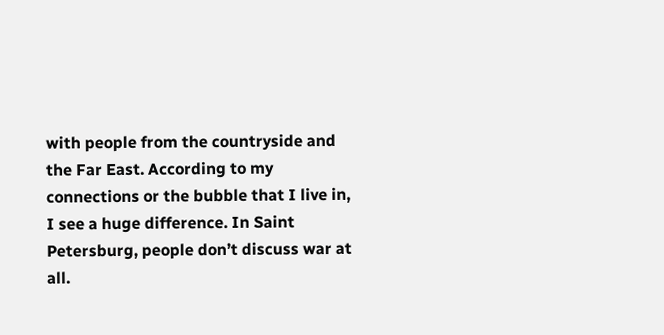with people from the countryside and the Far East. According to my connections or the bubble that I live in, I see a huge difference. In Saint Petersburg, people don’t discuss war at all.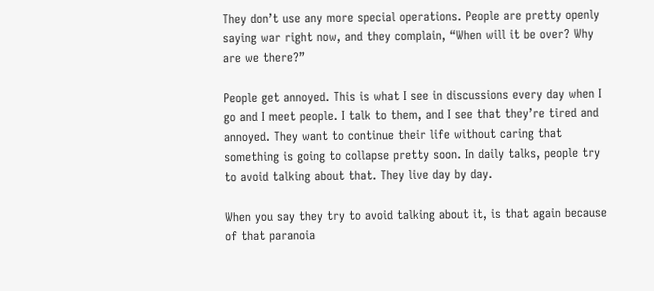They don’t use any more special operations. People are pretty openly saying war right now, and they complain, “When will it be over? Why are we there?”

People get annoyed. This is what I see in discussions every day when I go and I meet people. I talk to them, and I see that they’re tired and annoyed. They want to continue their life without caring that something is going to collapse pretty soon. In daily talks, people try to avoid talking about that. They live day by day.

When you say they try to avoid talking about it, is that again because of that paranoia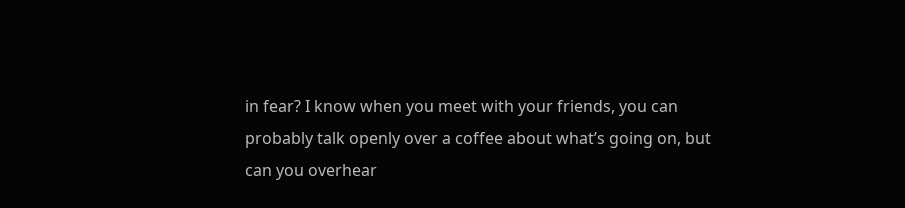in fear? I know when you meet with your friends, you can probably talk openly over a coffee about what’s going on, but can you overhear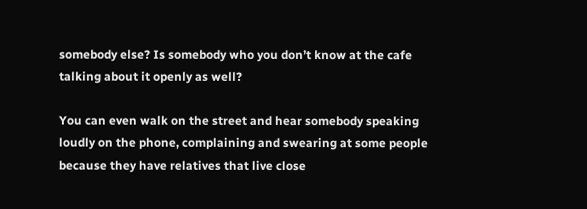somebody else? Is somebody who you don’t know at the cafe talking about it openly as well?

You can even walk on the street and hear somebody speaking loudly on the phone, complaining and swearing at some people because they have relatives that live close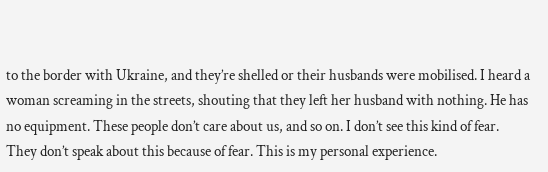to the border with Ukraine, and they’re shelled or their husbands were mobilised. I heard a woman screaming in the streets, shouting that they left her husband with nothing. He has no equipment. These people don’t care about us, and so on. I don’t see this kind of fear. They don’t speak about this because of fear. This is my personal experience.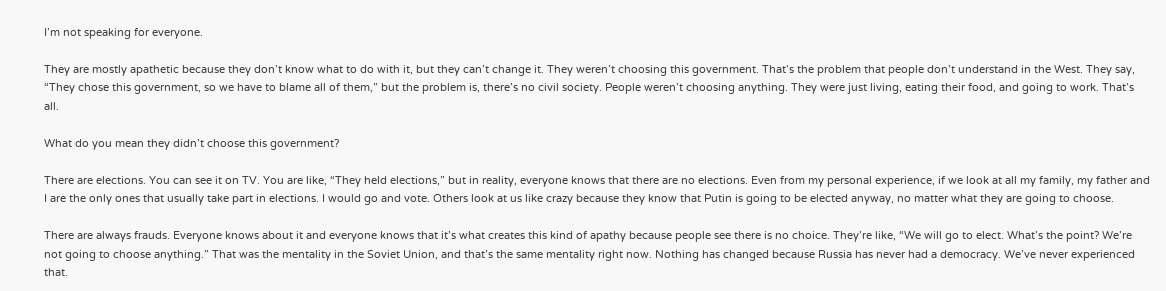I’m not speaking for everyone.

They are mostly apathetic because they don’t know what to do with it, but they can’t change it. They weren’t choosing this government. That’s the problem that people don’t understand in the West. They say, “They chose this government, so we have to blame all of them,” but the problem is, there’s no civil society. People weren’t choosing anything. They were just living, eating their food, and going to work. That’s all.

What do you mean they didn’t choose this government?

There are elections. You can see it on TV. You are like, “They held elections,” but in reality, everyone knows that there are no elections. Even from my personal experience, if we look at all my family, my father and I are the only ones that usually take part in elections. I would go and vote. Others look at us like crazy because they know that Putin is going to be elected anyway, no matter what they are going to choose.

There are always frauds. Everyone knows about it and everyone knows that it’s what creates this kind of apathy because people see there is no choice. They’re like, “We will go to elect. What’s the point? We’re not going to choose anything.” That was the mentality in the Soviet Union, and that’s the same mentality right now. Nothing has changed because Russia has never had a democracy. We’ve never experienced that.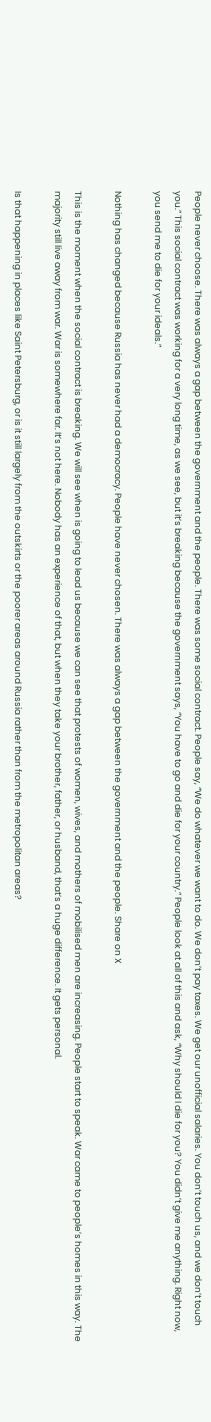People never choose. There was always a gap between the government and the people. There was some social contract. People say, “We do whatever we want to do. We don’t pay taxes. We get our unofficial salaries. You don’t touch us, and we don’t touch you.” This social contract was working for a very long time, as we see, but it’s breaking because the government says, “You have to go and die for your country.” People look at all of this and ask, “Why should I die for you? You didn’t give me anything. Right now, you send me to die for your ideals.”

Nothing has changed because Russia has never had a democracy. People have never chosen. There was always a gap between the government and the people. Share on X

This is the moment when the social contract is breaking. We will see when is going to lead us because we can see that protests of women, wives, and mothers of mobilised men are increasing. People start to speak. War came to people’s homes in this way. The majority still live away from war. War is somewhere far. It’s not here. Nobody has an experience of that, but when they take your brother, father, or husband, that’s a huge difference. It gets personal.

Is that happening in places like Saint Petersburg, or is it still largely from the outskirts or the poorer areas around Russia rather than from the metropolitan areas?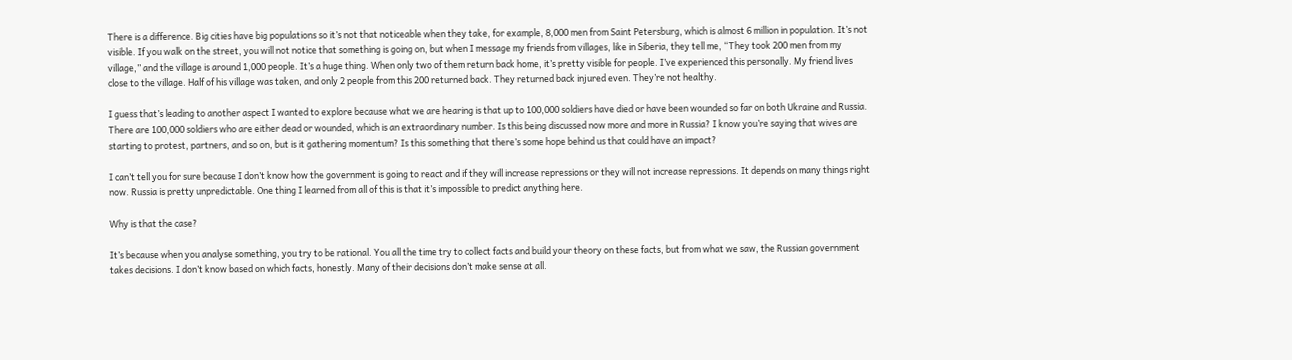There is a difference. Big cities have big populations so it’s not that noticeable when they take, for example, 8,000 men from Saint Petersburg, which is almost 6 million in population. It’s not visible. If you walk on the street, you will not notice that something is going on, but when I message my friends from villages, like in Siberia, they tell me, “They took 200 men from my village,” and the village is around 1,000 people. It’s a huge thing. When only two of them return back home, it’s pretty visible for people. I’ve experienced this personally. My friend lives close to the village. Half of his village was taken, and only 2 people from this 200 returned back. They returned back injured even. They’re not healthy.

I guess that’s leading to another aspect I wanted to explore because what we are hearing is that up to 100,000 soldiers have died or have been wounded so far on both Ukraine and Russia. There are 100,000 soldiers who are either dead or wounded, which is an extraordinary number. Is this being discussed now more and more in Russia? I know you’re saying that wives are starting to protest, partners, and so on, but is it gathering momentum? Is this something that there’s some hope behind us that could have an impact?

I can’t tell you for sure because I don’t know how the government is going to react and if they will increase repressions or they will not increase repressions. It depends on many things right now. Russia is pretty unpredictable. One thing I learned from all of this is that it’s impossible to predict anything here.

Why is that the case?

It’s because when you analyse something, you try to be rational. You all the time try to collect facts and build your theory on these facts, but from what we saw, the Russian government takes decisions. I don’t know based on which facts, honestly. Many of their decisions don’t make sense at all.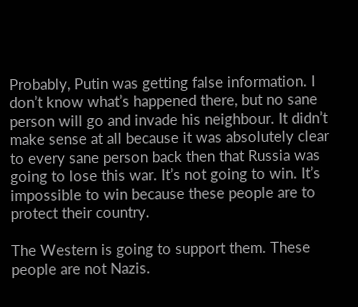Probably, Putin was getting false information. I don’t know what’s happened there, but no sane person will go and invade his neighbour. It didn’t make sense at all because it was absolutely clear to every sane person back then that Russia was going to lose this war. It’s not going to win. It’s impossible to win because these people are to protect their country.

The Western is going to support them. These people are not Nazis.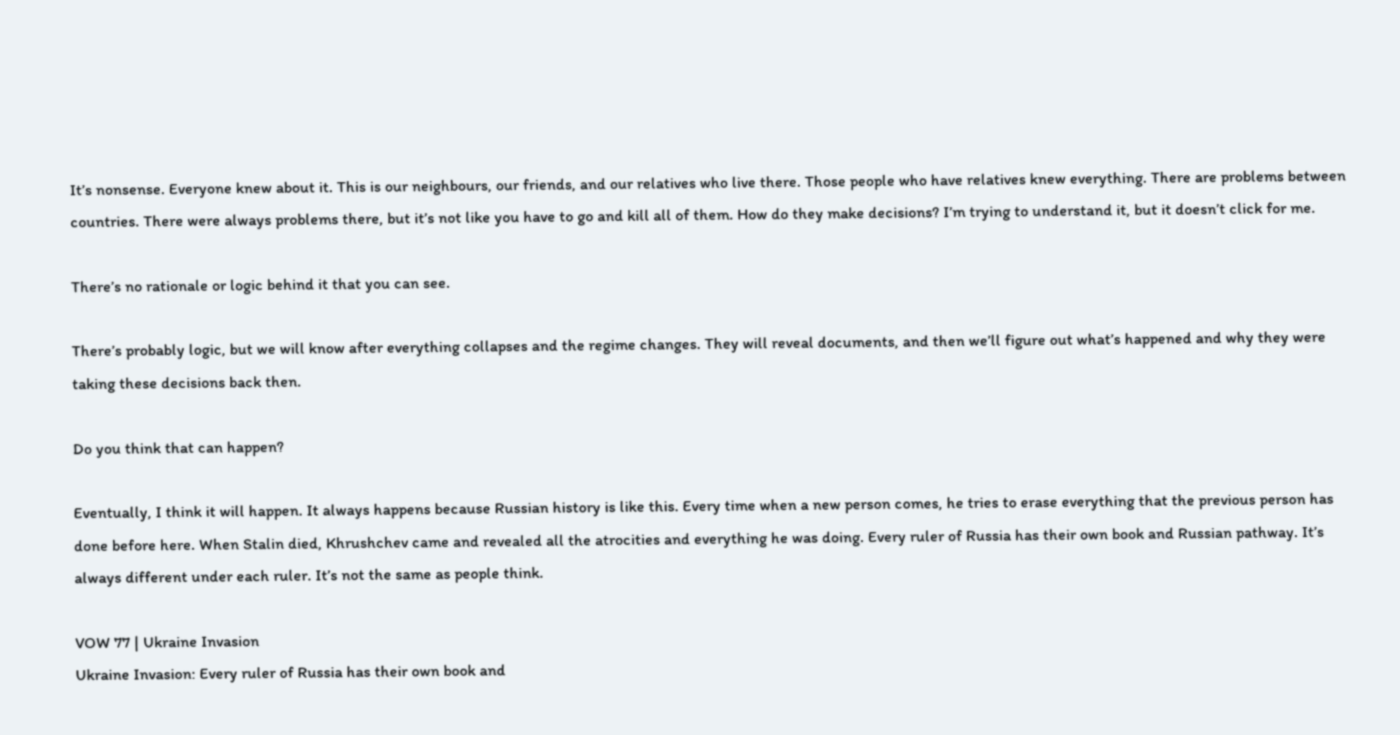It’s nonsense. Everyone knew about it. This is our neighbours, our friends, and our relatives who live there. Those people who have relatives knew everything. There are problems between countries. There were always problems there, but it’s not like you have to go and kill all of them. How do they make decisions? I’m trying to understand it, but it doesn’t click for me.

There’s no rationale or logic behind it that you can see.

There’s probably logic, but we will know after everything collapses and the regime changes. They will reveal documents, and then we’ll figure out what’s happened and why they were taking these decisions back then.

Do you think that can happen?

Eventually, I think it will happen. It always happens because Russian history is like this. Every time when a new person comes, he tries to erase everything that the previous person has done before here. When Stalin died, Khrushchev came and revealed all the atrocities and everything he was doing. Every ruler of Russia has their own book and Russian pathway. It’s always different under each ruler. It’s not the same as people think.

VOW 77 | Ukraine Invasion
Ukraine Invasion: Every ruler of Russia has their own book and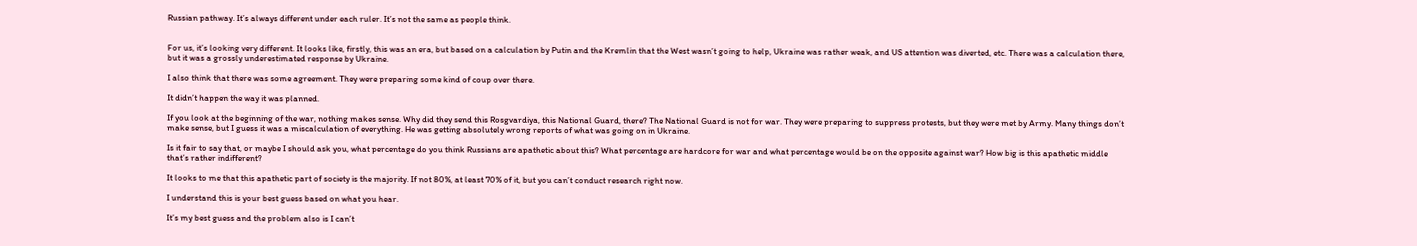Russian pathway. It’s always different under each ruler. It’s not the same as people think.


For us, it’s looking very different. It looks like, firstly, this was an era, but based on a calculation by Putin and the Kremlin that the West wasn’t going to help, Ukraine was rather weak, and US attention was diverted, etc. There was a calculation there, but it was a grossly underestimated response by Ukraine.

I also think that there was some agreement. They were preparing some kind of coup over there.

It didn’t happen the way it was planned.

If you look at the beginning of the war, nothing makes sense. Why did they send this Rosgvardiya, this National Guard, there? The National Guard is not for war. They were preparing to suppress protests, but they were met by Army. Many things don’t make sense, but I guess it was a miscalculation of everything. He was getting absolutely wrong reports of what was going on in Ukraine.

Is it fair to say that, or maybe I should ask you, what percentage do you think Russians are apathetic about this? What percentage are hardcore for war and what percentage would be on the opposite against war? How big is this apathetic middle that’s rather indifferent?

It looks to me that this apathetic part of society is the majority. If not 80%, at least 70% of it, but you can’t conduct research right now.

I understand this is your best guess based on what you hear.

It’s my best guess and the problem also is I can’t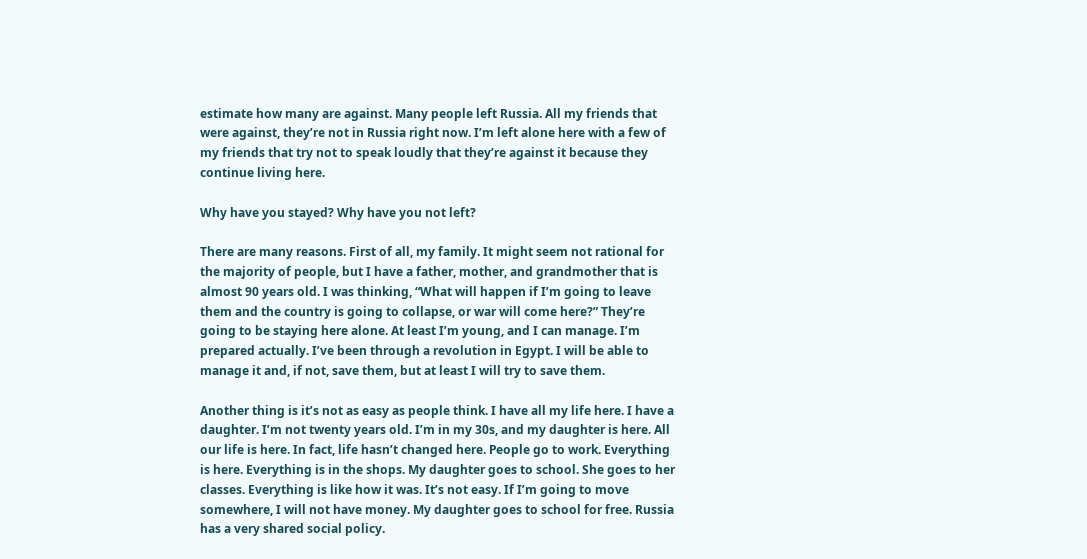estimate how many are against. Many people left Russia. All my friends that were against, they’re not in Russia right now. I’m left alone here with a few of my friends that try not to speak loudly that they’re against it because they continue living here.

Why have you stayed? Why have you not left?

There are many reasons. First of all, my family. It might seem not rational for the majority of people, but I have a father, mother, and grandmother that is almost 90 years old. I was thinking, “What will happen if I’m going to leave them and the country is going to collapse, or war will come here?” They’re going to be staying here alone. At least I’m young, and I can manage. I’m prepared actually. I’ve been through a revolution in Egypt. I will be able to manage it and, if not, save them, but at least I will try to save them.

Another thing is it’s not as easy as people think. I have all my life here. I have a daughter. I’m not twenty years old. I’m in my 30s, and my daughter is here. All our life is here. In fact, life hasn’t changed here. People go to work. Everything is here. Everything is in the shops. My daughter goes to school. She goes to her classes. Everything is like how it was. It’s not easy. If I’m going to move somewhere, I will not have money. My daughter goes to school for free. Russia has a very shared social policy.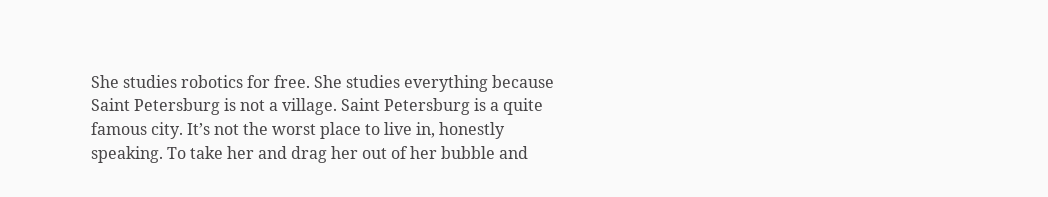She studies robotics for free. She studies everything because Saint Petersburg is not a village. Saint Petersburg is a quite famous city. It’s not the worst place to live in, honestly speaking. To take her and drag her out of her bubble and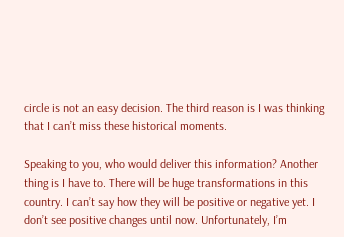circle is not an easy decision. The third reason is I was thinking that I can’t miss these historical moments.

Speaking to you, who would deliver this information? Another thing is I have to. There will be huge transformations in this country. I can’t say how they will be positive or negative yet. I don’t see positive changes until now. Unfortunately, I’m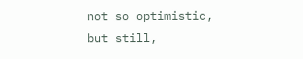not so optimistic, but still,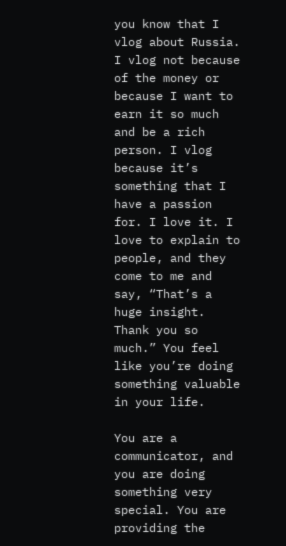you know that I vlog about Russia. I vlog not because of the money or because I want to earn it so much and be a rich person. I vlog because it’s something that I have a passion for. I love it. I love to explain to people, and they come to me and say, “That’s a huge insight. Thank you so much.” You feel like you’re doing something valuable in your life.

You are a communicator, and you are doing something very special. You are providing the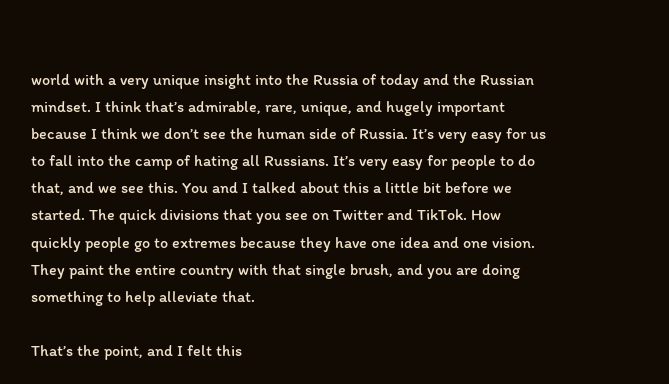world with a very unique insight into the Russia of today and the Russian mindset. I think that’s admirable, rare, unique, and hugely important because I think we don’t see the human side of Russia. It’s very easy for us to fall into the camp of hating all Russians. It’s very easy for people to do that, and we see this. You and I talked about this a little bit before we started. The quick divisions that you see on Twitter and TikTok. How quickly people go to extremes because they have one idea and one vision. They paint the entire country with that single brush, and you are doing something to help alleviate that.

That’s the point, and I felt this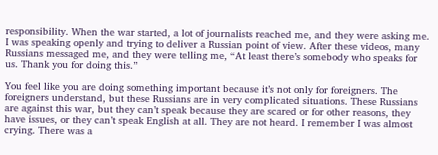responsibility. When the war started, a lot of journalists reached me, and they were asking me. I was speaking openly and trying to deliver a Russian point of view. After these videos, many Russians messaged me, and they were telling me, “At least there’s somebody who speaks for us. Thank you for doing this.”

You feel like you are doing something important because it’s not only for foreigners. The foreigners understand, but these Russians are in very complicated situations. These Russians are against this war, but they can’t speak because they are scared or for other reasons, they have issues, or they can’t speak English at all. They are not heard. I remember I was almost crying. There was a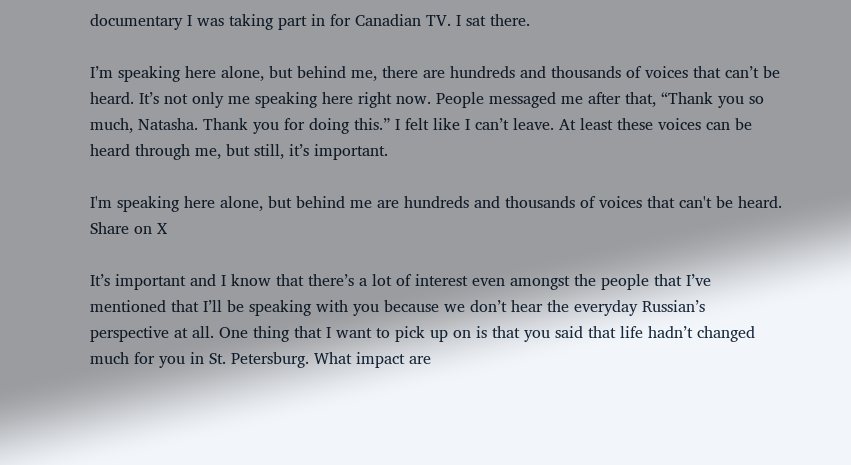documentary I was taking part in for Canadian TV. I sat there.

I’m speaking here alone, but behind me, there are hundreds and thousands of voices that can’t be heard. It’s not only me speaking here right now. People messaged me after that, “Thank you so much, Natasha. Thank you for doing this.” I felt like I can’t leave. At least these voices can be heard through me, but still, it’s important.

I'm speaking here alone, but behind me are hundreds and thousands of voices that can't be heard. Share on X

It’s important and I know that there’s a lot of interest even amongst the people that I’ve mentioned that I’ll be speaking with you because we don’t hear the everyday Russian’s perspective at all. One thing that I want to pick up on is that you said that life hadn’t changed much for you in St. Petersburg. What impact are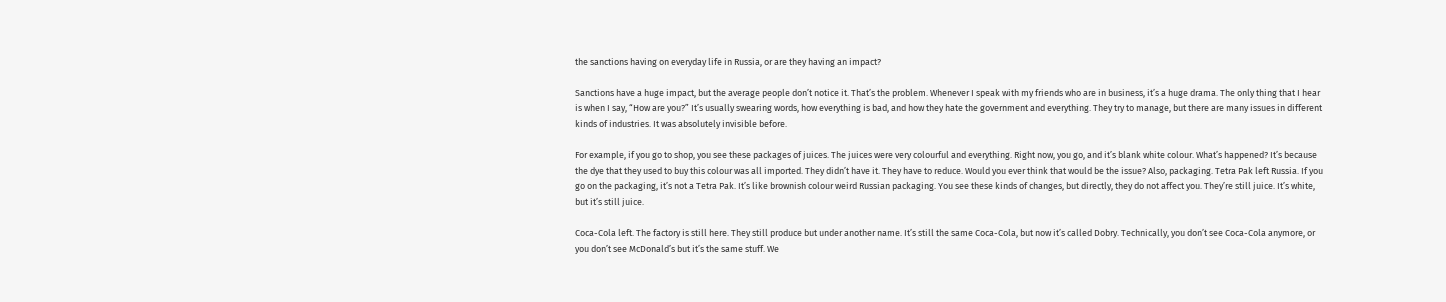the sanctions having on everyday life in Russia, or are they having an impact?

Sanctions have a huge impact, but the average people don’t notice it. That’s the problem. Whenever I speak with my friends who are in business, it’s a huge drama. The only thing that I hear is when I say, “How are you?” It’s usually swearing words, how everything is bad, and how they hate the government and everything. They try to manage, but there are many issues in different kinds of industries. It was absolutely invisible before.

For example, if you go to shop, you see these packages of juices. The juices were very colourful and everything. Right now, you go, and it’s blank white colour. What’s happened? It’s because the dye that they used to buy this colour was all imported. They didn’t have it. They have to reduce. Would you ever think that would be the issue? Also, packaging. Tetra Pak left Russia. If you go on the packaging, it’s not a Tetra Pak. It’s like brownish colour weird Russian packaging. You see these kinds of changes, but directly, they do not affect you. They’re still juice. It’s white, but it’s still juice.

Coca-Cola left. The factory is still here. They still produce but under another name. It’s still the same Coca-Cola, but now it’s called Dobry. Technically, you don’t see Coca-Cola anymore, or you don’t see McDonald’s but it’s the same stuff. We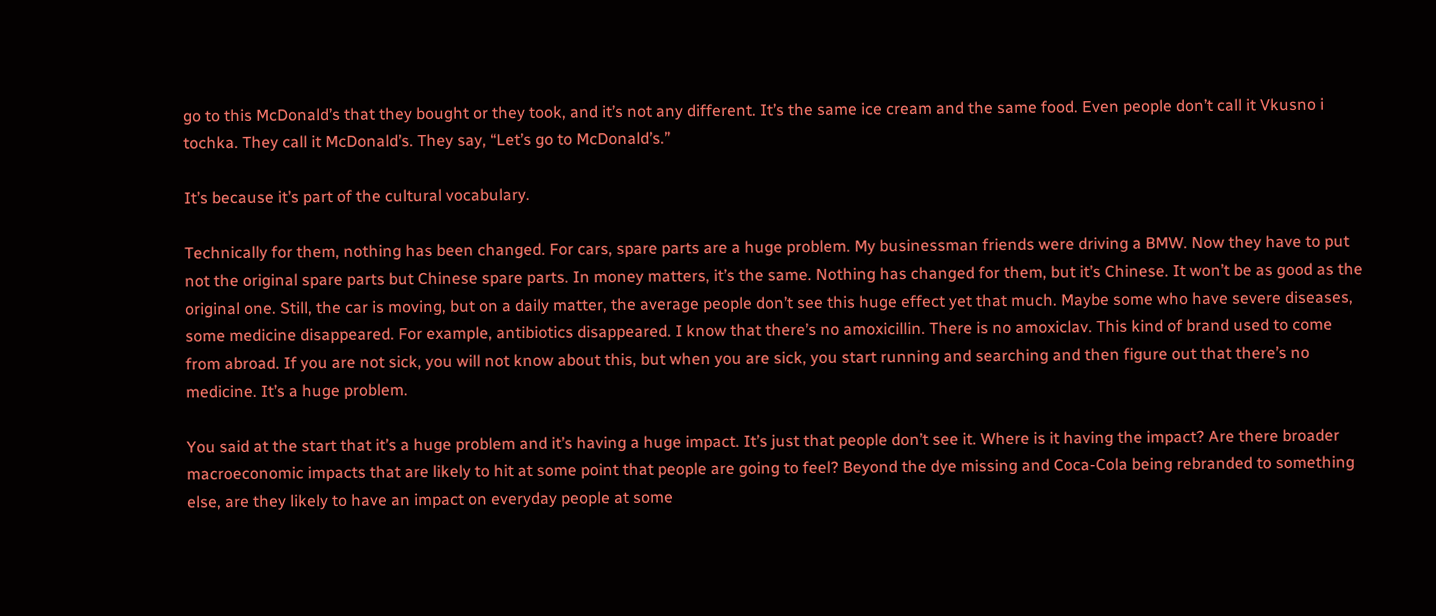go to this McDonald’s that they bought or they took, and it’s not any different. It’s the same ice cream and the same food. Even people don’t call it Vkusno i tochka. They call it McDonald’s. They say, “Let’s go to McDonald’s.”

It’s because it’s part of the cultural vocabulary.

Technically for them, nothing has been changed. For cars, spare parts are a huge problem. My businessman friends were driving a BMW. Now they have to put not the original spare parts but Chinese spare parts. In money matters, it’s the same. Nothing has changed for them, but it’s Chinese. It won’t be as good as the original one. Still, the car is moving, but on a daily matter, the average people don’t see this huge effect yet that much. Maybe some who have severe diseases, some medicine disappeared. For example, antibiotics disappeared. I know that there’s no amoxicillin. There is no amoxiclav. This kind of brand used to come from abroad. If you are not sick, you will not know about this, but when you are sick, you start running and searching and then figure out that there’s no medicine. It’s a huge problem.

You said at the start that it’s a huge problem and it’s having a huge impact. It’s just that people don’t see it. Where is it having the impact? Are there broader macroeconomic impacts that are likely to hit at some point that people are going to feel? Beyond the dye missing and Coca-Cola being rebranded to something else, are they likely to have an impact on everyday people at some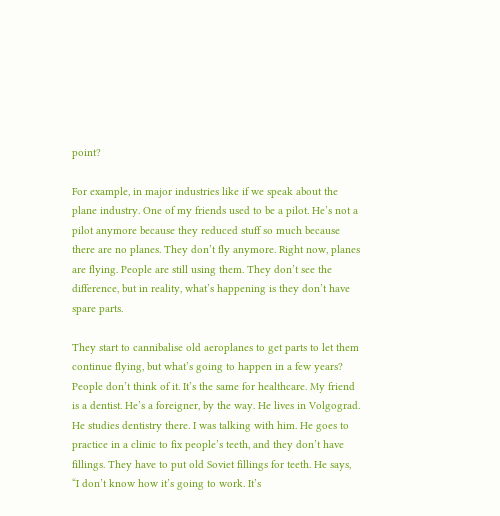point?

For example, in major industries like if we speak about the plane industry. One of my friends used to be a pilot. He’s not a pilot anymore because they reduced stuff so much because there are no planes. They don’t fly anymore. Right now, planes are flying. People are still using them. They don’t see the difference, but in reality, what’s happening is they don’t have spare parts.

They start to cannibalise old aeroplanes to get parts to let them continue flying, but what’s going to happen in a few years? People don’t think of it. It’s the same for healthcare. My friend is a dentist. He’s a foreigner, by the way. He lives in Volgograd. He studies dentistry there. I was talking with him. He goes to practice in a clinic to fix people’s teeth, and they don’t have fillings. They have to put old Soviet fillings for teeth. He says, “I don’t know how it’s going to work. It’s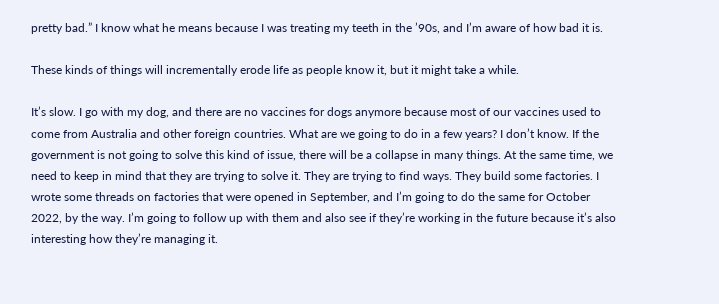pretty bad.” I know what he means because I was treating my teeth in the ’90s, and I’m aware of how bad it is.

These kinds of things will incrementally erode life as people know it, but it might take a while.

It’s slow. I go with my dog, and there are no vaccines for dogs anymore because most of our vaccines used to come from Australia and other foreign countries. What are we going to do in a few years? I don’t know. If the government is not going to solve this kind of issue, there will be a collapse in many things. At the same time, we need to keep in mind that they are trying to solve it. They are trying to find ways. They build some factories. I wrote some threads on factories that were opened in September, and I’m going to do the same for October 2022, by the way. I’m going to follow up with them and also see if they’re working in the future because it’s also interesting how they’re managing it.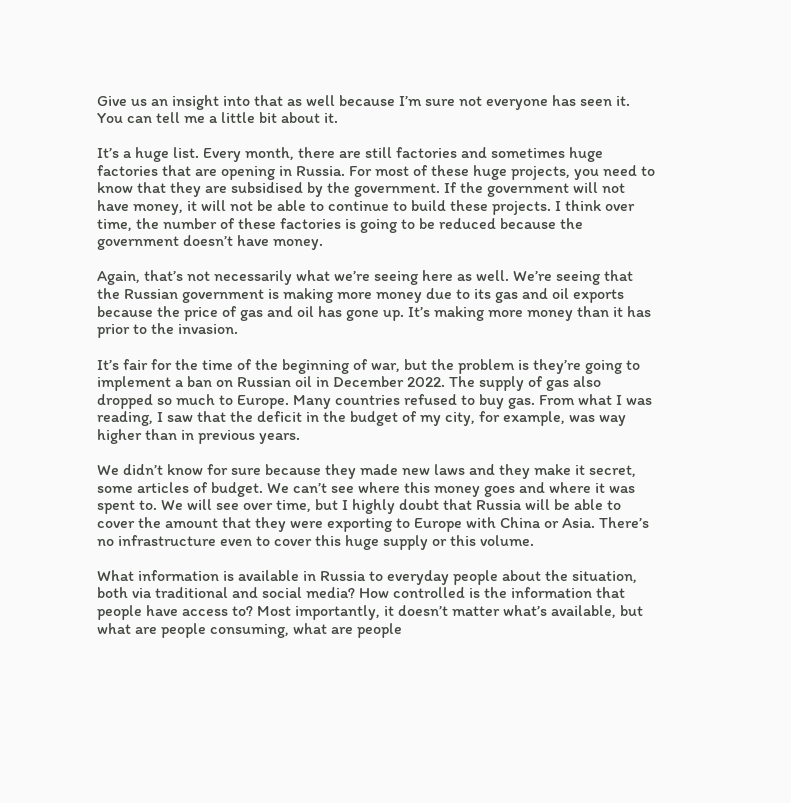Give us an insight into that as well because I’m sure not everyone has seen it. You can tell me a little bit about it.

It’s a huge list. Every month, there are still factories and sometimes huge factories that are opening in Russia. For most of these huge projects, you need to know that they are subsidised by the government. If the government will not have money, it will not be able to continue to build these projects. I think over time, the number of these factories is going to be reduced because the government doesn’t have money.

Again, that’s not necessarily what we’re seeing here as well. We’re seeing that the Russian government is making more money due to its gas and oil exports because the price of gas and oil has gone up. It’s making more money than it has prior to the invasion.

It’s fair for the time of the beginning of war, but the problem is they’re going to implement a ban on Russian oil in December 2022. The supply of gas also dropped so much to Europe. Many countries refused to buy gas. From what I was reading, I saw that the deficit in the budget of my city, for example, was way higher than in previous years.

We didn’t know for sure because they made new laws and they make it secret, some articles of budget. We can’t see where this money goes and where it was spent to. We will see over time, but I highly doubt that Russia will be able to cover the amount that they were exporting to Europe with China or Asia. There’s no infrastructure even to cover this huge supply or this volume.

What information is available in Russia to everyday people about the situation, both via traditional and social media? How controlled is the information that people have access to? Most importantly, it doesn’t matter what’s available, but what are people consuming, what are people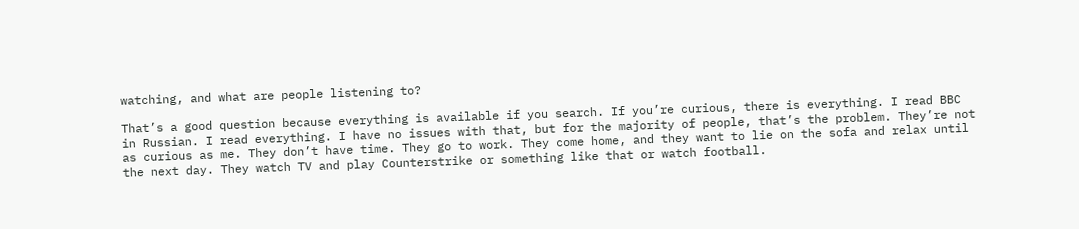watching, and what are people listening to?

That’s a good question because everything is available if you search. If you’re curious, there is everything. I read BBC in Russian. I read everything. I have no issues with that, but for the majority of people, that’s the problem. They’re not as curious as me. They don’t have time. They go to work. They come home, and they want to lie on the sofa and relax until the next day. They watch TV and play Counterstrike or something like that or watch football.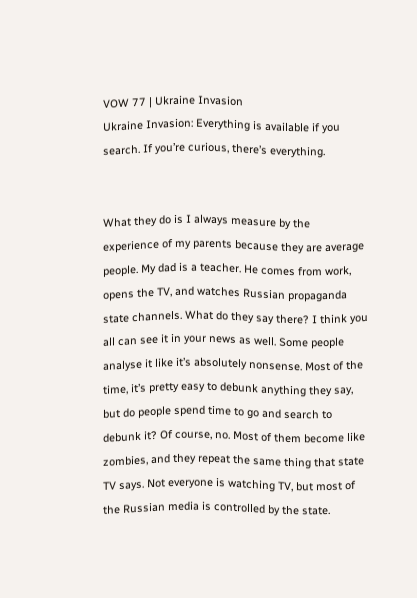VOW 77 | Ukraine Invasion
Ukraine Invasion: Everything is available if you search. If you’re curious, there’s everything.


What they do is I always measure by the experience of my parents because they are average people. My dad is a teacher. He comes from work, opens the TV, and watches Russian propaganda state channels. What do they say there? I think you all can see it in your news as well. Some people analyse it like it’s absolutely nonsense. Most of the time, it’s pretty easy to debunk anything they say, but do people spend time to go and search to debunk it? Of course, no. Most of them become like zombies, and they repeat the same thing that state TV says. Not everyone is watching TV, but most of the Russian media is controlled by the state.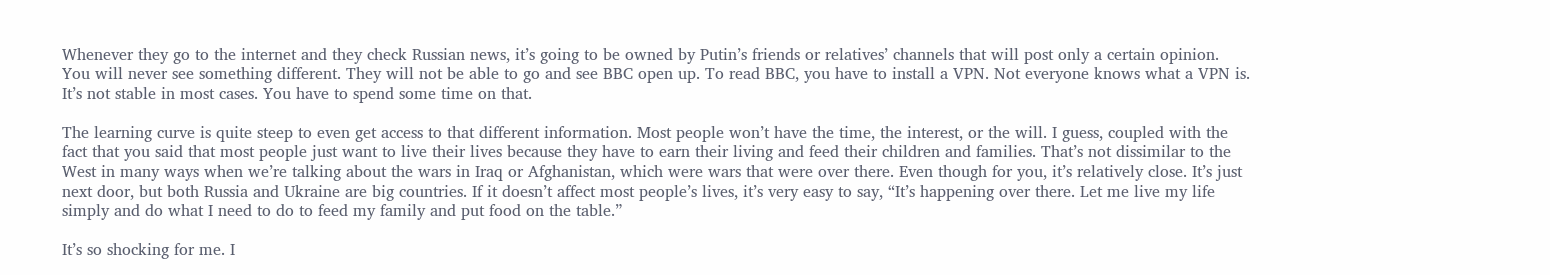Whenever they go to the internet and they check Russian news, it’s going to be owned by Putin’s friends or relatives’ channels that will post only a certain opinion. You will never see something different. They will not be able to go and see BBC open up. To read BBC, you have to install a VPN. Not everyone knows what a VPN is. It’s not stable in most cases. You have to spend some time on that.

The learning curve is quite steep to even get access to that different information. Most people won’t have the time, the interest, or the will. I guess, coupled with the fact that you said that most people just want to live their lives because they have to earn their living and feed their children and families. That’s not dissimilar to the West in many ways when we’re talking about the wars in Iraq or Afghanistan, which were wars that were over there. Even though for you, it’s relatively close. It’s just next door, but both Russia and Ukraine are big countries. If it doesn’t affect most people’s lives, it’s very easy to say, “It’s happening over there. Let me live my life simply and do what I need to do to feed my family and put food on the table.”

It’s so shocking for me. I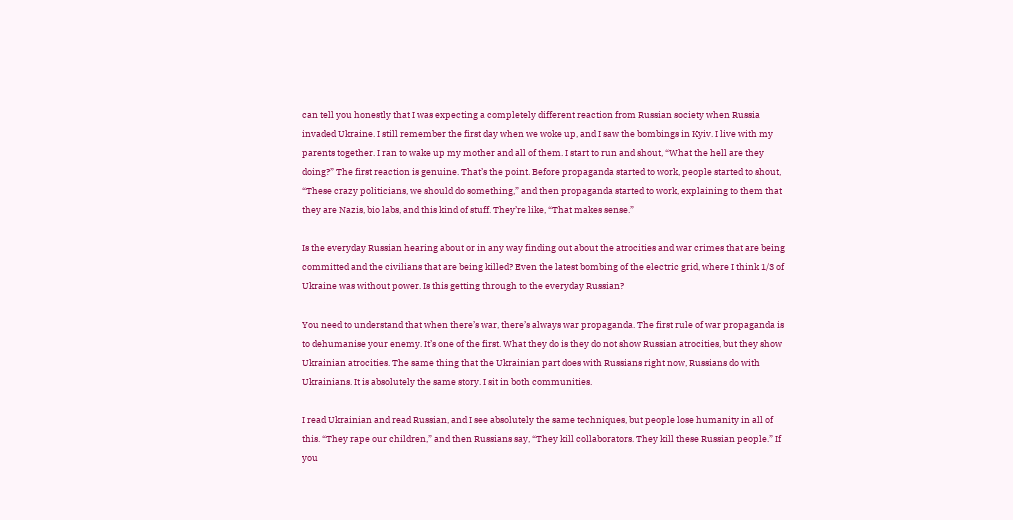can tell you honestly that I was expecting a completely different reaction from Russian society when Russia invaded Ukraine. I still remember the first day when we woke up, and I saw the bombings in Kyiv. I live with my parents together. I ran to wake up my mother and all of them. I start to run and shout, “What the hell are they doing?” The first reaction is genuine. That’s the point. Before propaganda started to work, people started to shout, “These crazy politicians, we should do something,” and then propaganda started to work, explaining to them that they are Nazis, bio labs, and this kind of stuff. They’re like, “That makes sense.”

Is the everyday Russian hearing about or in any way finding out about the atrocities and war crimes that are being committed and the civilians that are being killed? Even the latest bombing of the electric grid, where I think 1/3 of Ukraine was without power. Is this getting through to the everyday Russian?

You need to understand that when there’s war, there’s always war propaganda. The first rule of war propaganda is to dehumanise your enemy. It’s one of the first. What they do is they do not show Russian atrocities, but they show Ukrainian atrocities. The same thing that the Ukrainian part does with Russians right now, Russians do with Ukrainians. It is absolutely the same story. I sit in both communities.

I read Ukrainian and read Russian, and I see absolutely the same techniques, but people lose humanity in all of this. “They rape our children,” and then Russians say, “They kill collaborators. They kill these Russian people.” If you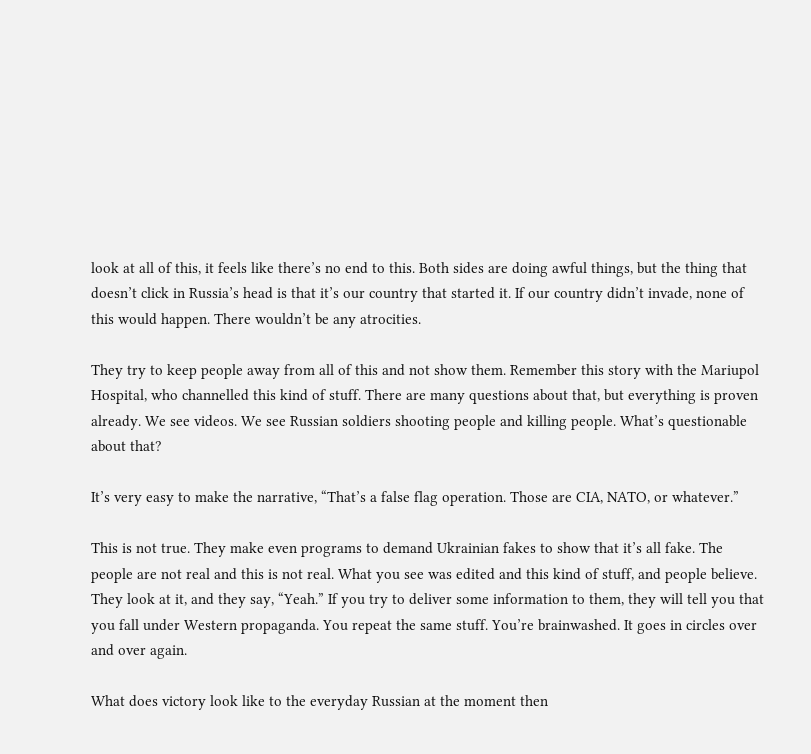look at all of this, it feels like there’s no end to this. Both sides are doing awful things, but the thing that doesn’t click in Russia’s head is that it’s our country that started it. If our country didn’t invade, none of this would happen. There wouldn’t be any atrocities.

They try to keep people away from all of this and not show them. Remember this story with the Mariupol Hospital, who channelled this kind of stuff. There are many questions about that, but everything is proven already. We see videos. We see Russian soldiers shooting people and killing people. What’s questionable about that?

It’s very easy to make the narrative, “That’s a false flag operation. Those are CIA, NATO, or whatever.”

This is not true. They make even programs to demand Ukrainian fakes to show that it’s all fake. The people are not real and this is not real. What you see was edited and this kind of stuff, and people believe. They look at it, and they say, “Yeah.” If you try to deliver some information to them, they will tell you that you fall under Western propaganda. You repeat the same stuff. You’re brainwashed. It goes in circles over and over again.

What does victory look like to the everyday Russian at the moment then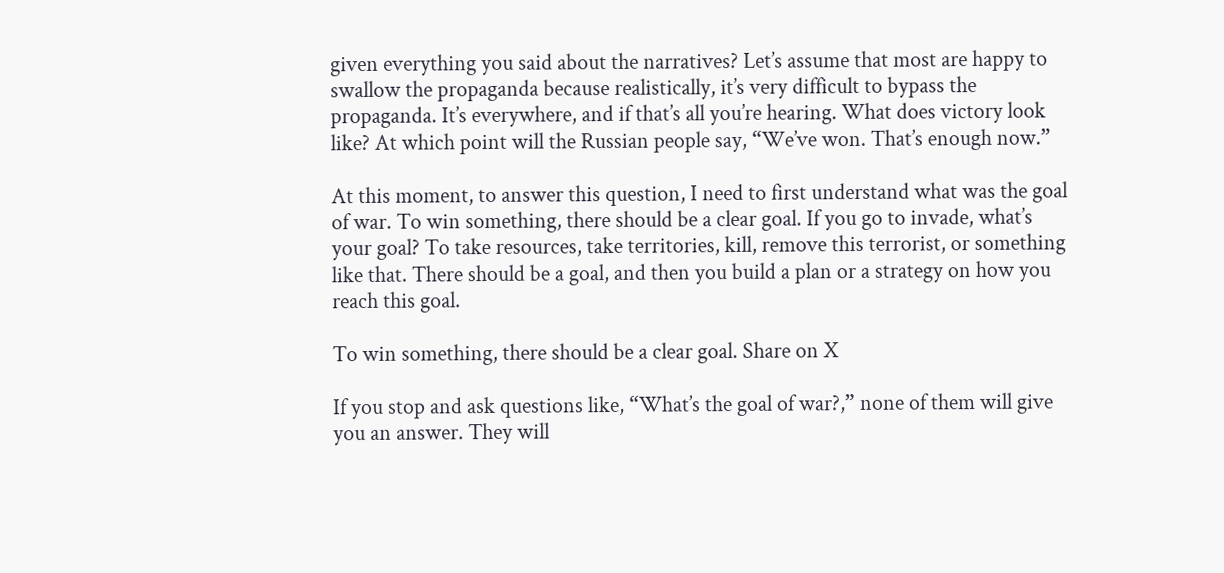given everything you said about the narratives? Let’s assume that most are happy to swallow the propaganda because realistically, it’s very difficult to bypass the propaganda. It’s everywhere, and if that’s all you’re hearing. What does victory look like? At which point will the Russian people say, “We’ve won. That’s enough now.”

At this moment, to answer this question, I need to first understand what was the goal of war. To win something, there should be a clear goal. If you go to invade, what’s your goal? To take resources, take territories, kill, remove this terrorist, or something like that. There should be a goal, and then you build a plan or a strategy on how you reach this goal.

To win something, there should be a clear goal. Share on X

If you stop and ask questions like, “What’s the goal of war?,” none of them will give you an answer. They will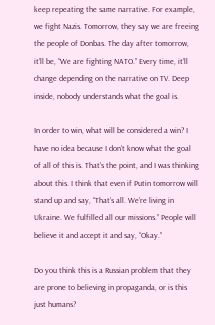keep repeating the same narrative. For example, we fight Nazis. Tomorrow, they say we are freeing the people of Donbas. The day after tomorrow, it’ll be, “We are fighting NATO.” Every time, it’ll change depending on the narrative on TV. Deep inside, nobody understands what the goal is.

In order to win, what will be considered a win? I have no idea because I don’t know what the goal of all of this is. That’s the point, and I was thinking about this. I think that even if Putin tomorrow will stand up and say, “That’s all. We’re living in Ukraine. We fulfilled all our missions.” People will believe it and accept it and say, “Okay.”

Do you think this is a Russian problem that they are prone to believing in propaganda, or is this just humans?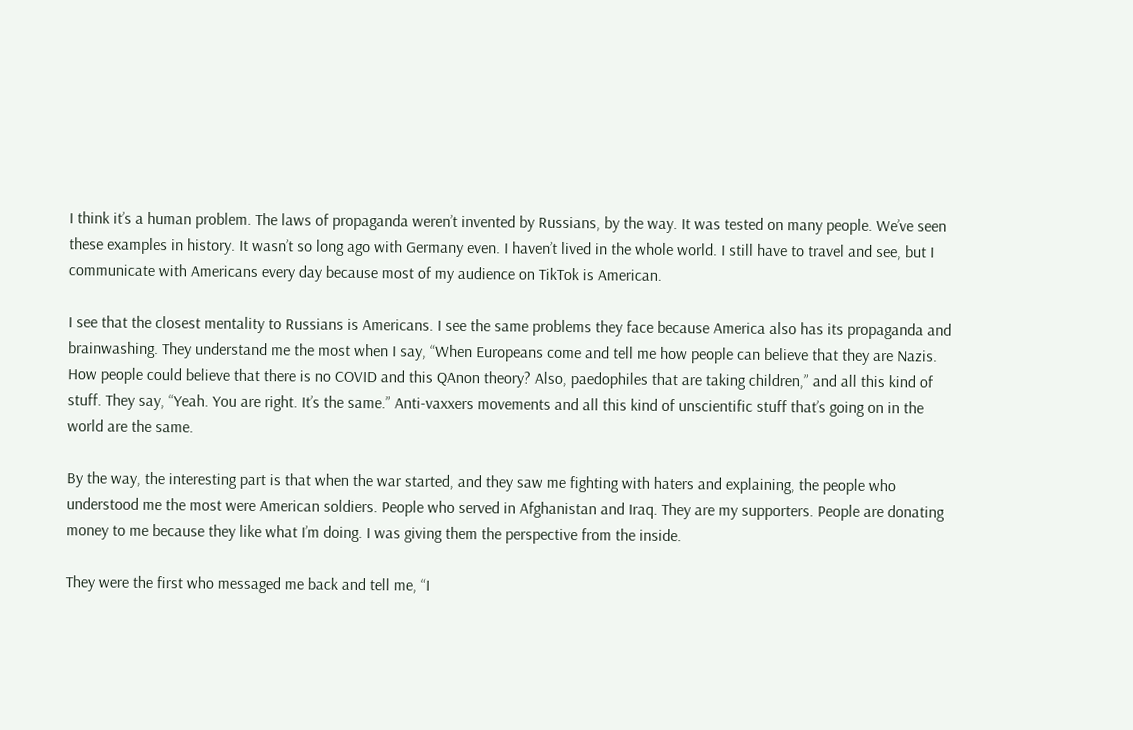I think it’s a human problem. The laws of propaganda weren’t invented by Russians, by the way. It was tested on many people. We’ve seen these examples in history. It wasn’t so long ago with Germany even. I haven’t lived in the whole world. I still have to travel and see, but I communicate with Americans every day because most of my audience on TikTok is American.

I see that the closest mentality to Russians is Americans. I see the same problems they face because America also has its propaganda and brainwashing. They understand me the most when I say, “When Europeans come and tell me how people can believe that they are Nazis. How people could believe that there is no COVID and this QAnon theory? Also, paedophiles that are taking children,” and all this kind of stuff. They say, “Yeah. You are right. It’s the same.” Anti-vaxxers movements and all this kind of unscientific stuff that’s going on in the world are the same.

By the way, the interesting part is that when the war started, and they saw me fighting with haters and explaining, the people who understood me the most were American soldiers. People who served in Afghanistan and Iraq. They are my supporters. People are donating money to me because they like what I’m doing. I was giving them the perspective from the inside.

They were the first who messaged me back and tell me, “I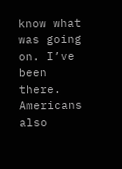know what was going on. I’ve been there. Americans also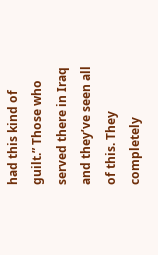had this kind of guilt.” Those who served there in Iraq and they’ve seen all of this. They completely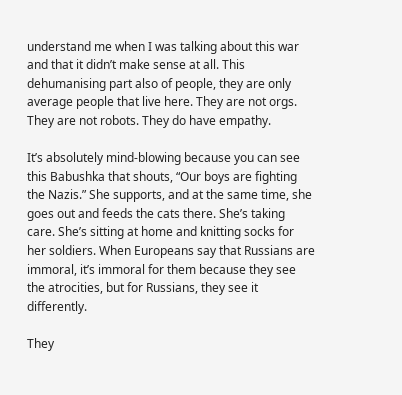understand me when I was talking about this war and that it didn’t make sense at all. This dehumanising part also of people, they are only average people that live here. They are not orgs. They are not robots. They do have empathy.

It’s absolutely mind-blowing because you can see this Babushka that shouts, “Our boys are fighting the Nazis.” She supports, and at the same time, she goes out and feeds the cats there. She’s taking care. She’s sitting at home and knitting socks for her soldiers. When Europeans say that Russians are immoral, it’s immoral for them because they see the atrocities, but for Russians, they see it differently.

They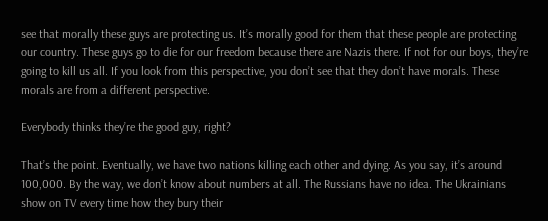see that morally these guys are protecting us. It’s morally good for them that these people are protecting our country. These guys go to die for our freedom because there are Nazis there. If not for our boys, they’re going to kill us all. If you look from this perspective, you don’t see that they don’t have morals. These morals are from a different perspective.

Everybody thinks they’re the good guy, right?

That’s the point. Eventually, we have two nations killing each other and dying. As you say, it’s around 100,000. By the way, we don’t know about numbers at all. The Russians have no idea. The Ukrainians show on TV every time how they bury their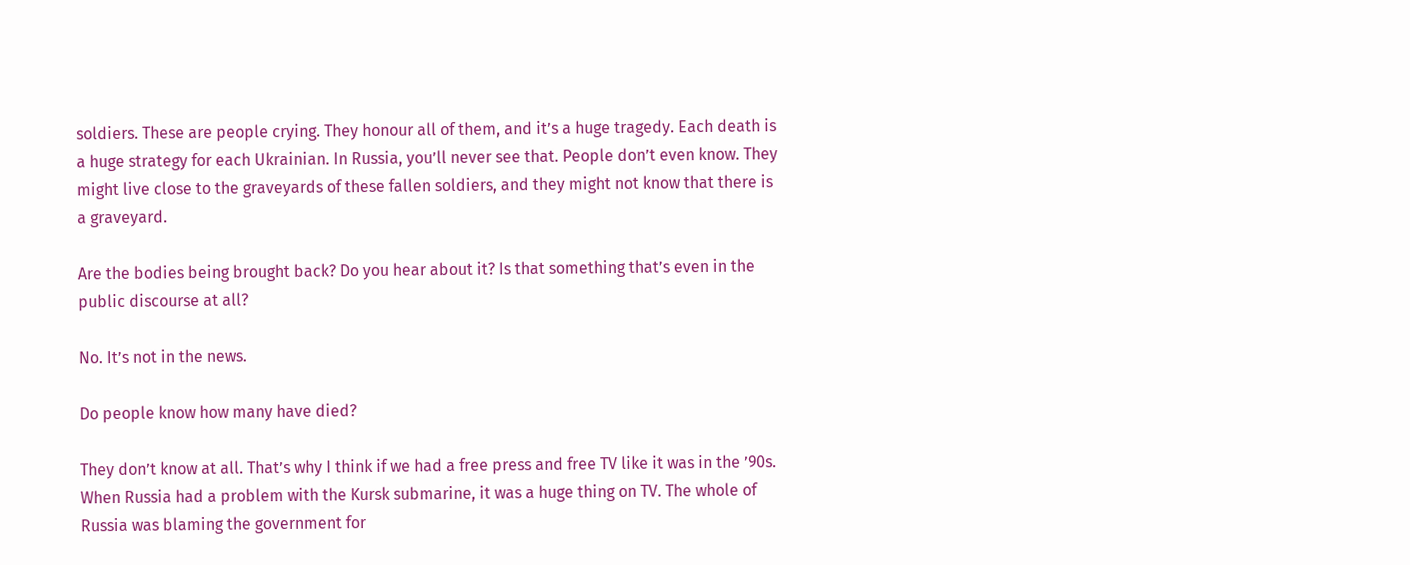soldiers. These are people crying. They honour all of them, and it’s a huge tragedy. Each death is a huge strategy for each Ukrainian. In Russia, you’ll never see that. People don’t even know. They might live close to the graveyards of these fallen soldiers, and they might not know that there is a graveyard.

Are the bodies being brought back? Do you hear about it? Is that something that’s even in the public discourse at all?

No. It’s not in the news.

Do people know how many have died?

They don’t know at all. That’s why I think if we had a free press and free TV like it was in the ’90s. When Russia had a problem with the Kursk submarine, it was a huge thing on TV. The whole of Russia was blaming the government for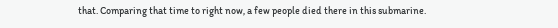that. Comparing that time to right now, a few people died there in this submarine.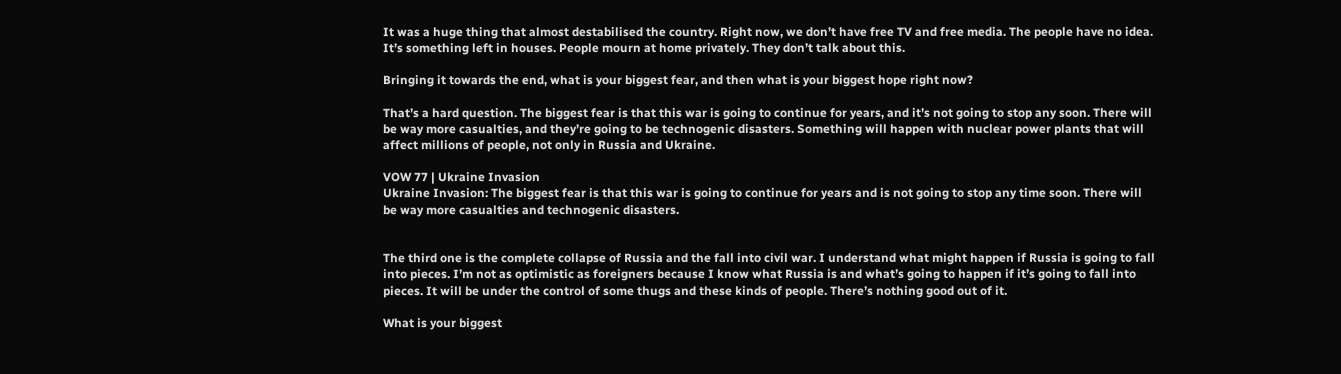It was a huge thing that almost destabilised the country. Right now, we don’t have free TV and free media. The people have no idea. It’s something left in houses. People mourn at home privately. They don’t talk about this.

Bringing it towards the end, what is your biggest fear, and then what is your biggest hope right now?

That’s a hard question. The biggest fear is that this war is going to continue for years, and it’s not going to stop any soon. There will be way more casualties, and they’re going to be technogenic disasters. Something will happen with nuclear power plants that will affect millions of people, not only in Russia and Ukraine.

VOW 77 | Ukraine Invasion
Ukraine Invasion: The biggest fear is that this war is going to continue for years and is not going to stop any time soon. There will be way more casualties and technogenic disasters.


The third one is the complete collapse of Russia and the fall into civil war. I understand what might happen if Russia is going to fall into pieces. I’m not as optimistic as foreigners because I know what Russia is and what’s going to happen if it’s going to fall into pieces. It will be under the control of some thugs and these kinds of people. There’s nothing good out of it.

What is your biggest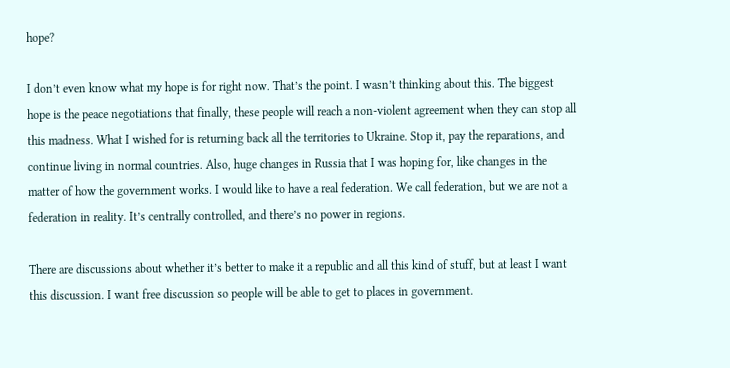hope?

I don’t even know what my hope is for right now. That’s the point. I wasn’t thinking about this. The biggest hope is the peace negotiations that finally, these people will reach a non-violent agreement when they can stop all this madness. What I wished for is returning back all the territories to Ukraine. Stop it, pay the reparations, and continue living in normal countries. Also, huge changes in Russia that I was hoping for, like changes in the matter of how the government works. I would like to have a real federation. We call federation, but we are not a federation in reality. It’s centrally controlled, and there’s no power in regions.

There are discussions about whether it’s better to make it a republic and all this kind of stuff, but at least I want this discussion. I want free discussion so people will be able to get to places in government.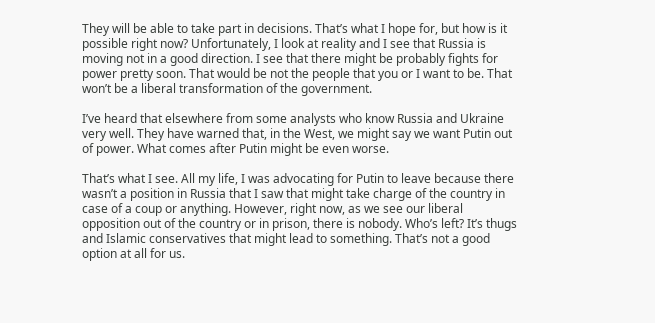They will be able to take part in decisions. That’s what I hope for, but how is it possible right now? Unfortunately, I look at reality and I see that Russia is moving not in a good direction. I see that there might be probably fights for power pretty soon. That would be not the people that you or I want to be. That won’t be a liberal transformation of the government.

I’ve heard that elsewhere from some analysts who know Russia and Ukraine very well. They have warned that, in the West, we might say we want Putin out of power. What comes after Putin might be even worse.

That’s what I see. All my life, I was advocating for Putin to leave because there wasn’t a position in Russia that I saw that might take charge of the country in case of a coup or anything. However, right now, as we see our liberal opposition out of the country or in prison, there is nobody. Who’s left? It’s thugs and Islamic conservatives that might lead to something. That’s not a good option at all for us.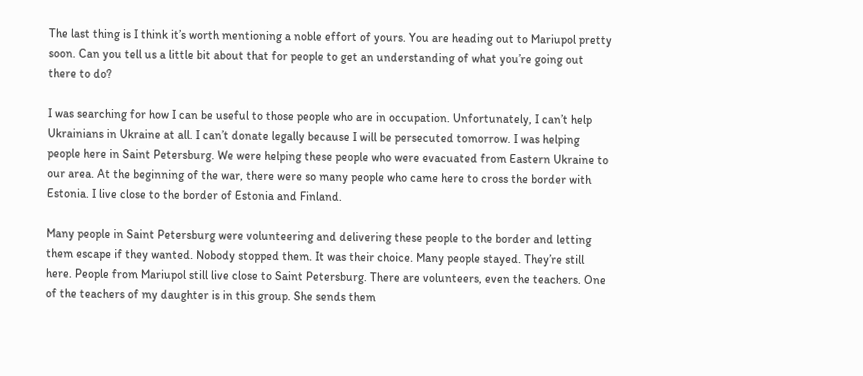The last thing is I think it’s worth mentioning a noble effort of yours. You are heading out to Mariupol pretty soon. Can you tell us a little bit about that for people to get an understanding of what you’re going out there to do?

I was searching for how I can be useful to those people who are in occupation. Unfortunately, I can’t help Ukrainians in Ukraine at all. I can’t donate legally because I will be persecuted tomorrow. I was helping people here in Saint Petersburg. We were helping these people who were evacuated from Eastern Ukraine to our area. At the beginning of the war, there were so many people who came here to cross the border with Estonia. I live close to the border of Estonia and Finland.

Many people in Saint Petersburg were volunteering and delivering these people to the border and letting them escape if they wanted. Nobody stopped them. It was their choice. Many people stayed. They’re still here. People from Mariupol still live close to Saint Petersburg. There are volunteers, even the teachers. One of the teachers of my daughter is in this group. She sends them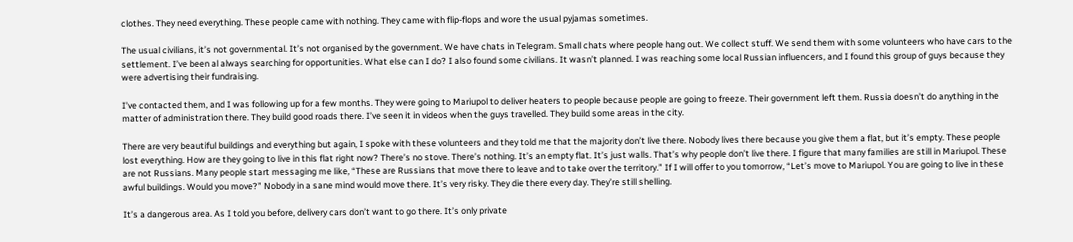clothes. They need everything. These people came with nothing. They came with flip-flops and wore the usual pyjamas sometimes.

The usual civilians, it’s not governmental. It’s not organised by the government. We have chats in Telegram. Small chats where people hang out. We collect stuff. We send them with some volunteers who have cars to the settlement. I’ve been al always searching for opportunities. What else can I do? I also found some civilians. It wasn’t planned. I was reaching some local Russian influencers, and I found this group of guys because they were advertising their fundraising.

I’ve contacted them, and I was following up for a few months. They were going to Mariupol to deliver heaters to people because people are going to freeze. Their government left them. Russia doesn’t do anything in the matter of administration there. They build good roads there. I’ve seen it in videos when the guys travelled. They build some areas in the city.

There are very beautiful buildings and everything but again, I spoke with these volunteers and they told me that the majority don’t live there. Nobody lives there because you give them a flat, but it’s empty. These people lost everything. How are they going to live in this flat right now? There’s no stove. There’s nothing. It’s an empty flat. It’s just walls. That’s why people don’t live there. I figure that many families are still in Mariupol. These are not Russians. Many people start messaging me like, “These are Russians that move there to leave and to take over the territory.” If I will offer to you tomorrow, “Let’s move to Mariupol. You are going to live in these awful buildings. Would you move?” Nobody in a sane mind would move there. It’s very risky. They die there every day. They’re still shelling.

It’s a dangerous area. As I told you before, delivery cars don’t want to go there. It’s only private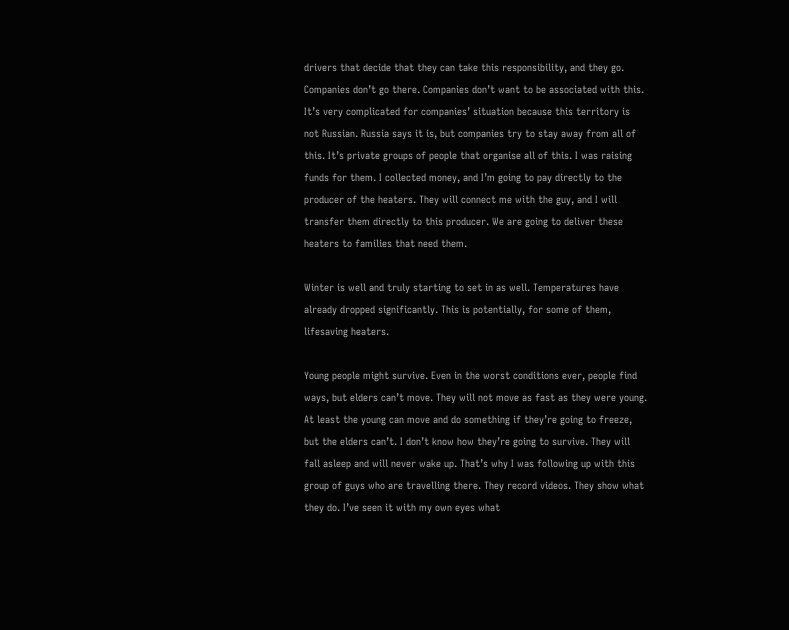drivers that decide that they can take this responsibility, and they go. Companies don’t go there. Companies don’t want to be associated with this. It’s very complicated for companies’ situation because this territory is not Russian. Russia says it is, but companies try to stay away from all of this. It’s private groups of people that organise all of this. I was raising funds for them. I collected money, and I’m going to pay directly to the producer of the heaters. They will connect me with the guy, and I will transfer them directly to this producer. We are going to deliver these heaters to families that need them.

Winter is well and truly starting to set in as well. Temperatures have already dropped significantly. This is potentially, for some of them, lifesaving heaters.

Young people might survive. Even in the worst conditions ever, people find ways, but elders can’t move. They will not move as fast as they were young. At least the young can move and do something if they’re going to freeze, but the elders can’t. I don’t know how they’re going to survive. They will fall asleep and will never wake up. That’s why I was following up with this group of guys who are travelling there. They record videos. They show what they do. I’ve seen it with my own eyes what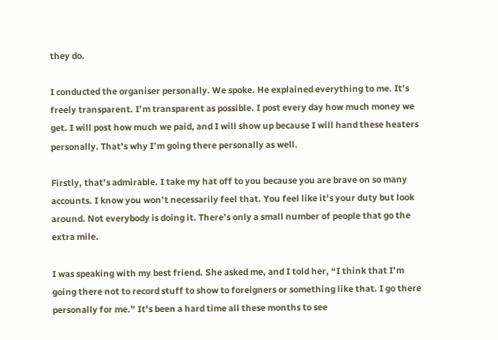they do.

I conducted the organiser personally. We spoke. He explained everything to me. It’s freely transparent. I’m transparent as possible. I post every day how much money we get. I will post how much we paid, and I will show up because I will hand these heaters personally. That’s why I’m going there personally as well.

Firstly, that’s admirable. I take my hat off to you because you are brave on so many accounts. I know you won’t necessarily feel that. You feel like it’s your duty but look around. Not everybody is doing it. There’s only a small number of people that go the extra mile.

I was speaking with my best friend. She asked me, and I told her, “I think that I’m going there not to record stuff to show to foreigners or something like that. I go there personally for me.” It’s been a hard time all these months to see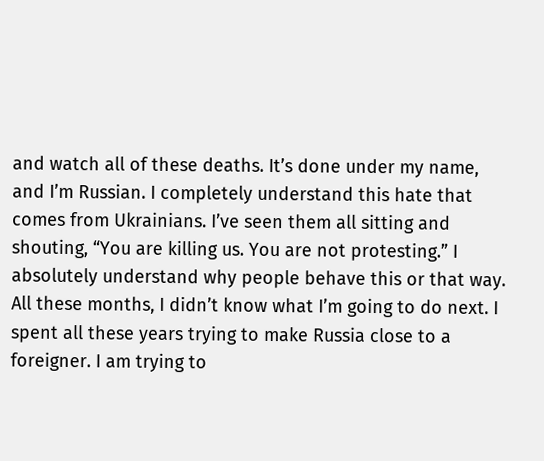and watch all of these deaths. It’s done under my name, and I’m Russian. I completely understand this hate that comes from Ukrainians. I’ve seen them all sitting and shouting, “You are killing us. You are not protesting.” I absolutely understand why people behave this or that way. All these months, I didn’t know what I’m going to do next. I spent all these years trying to make Russia close to a foreigner. I am trying to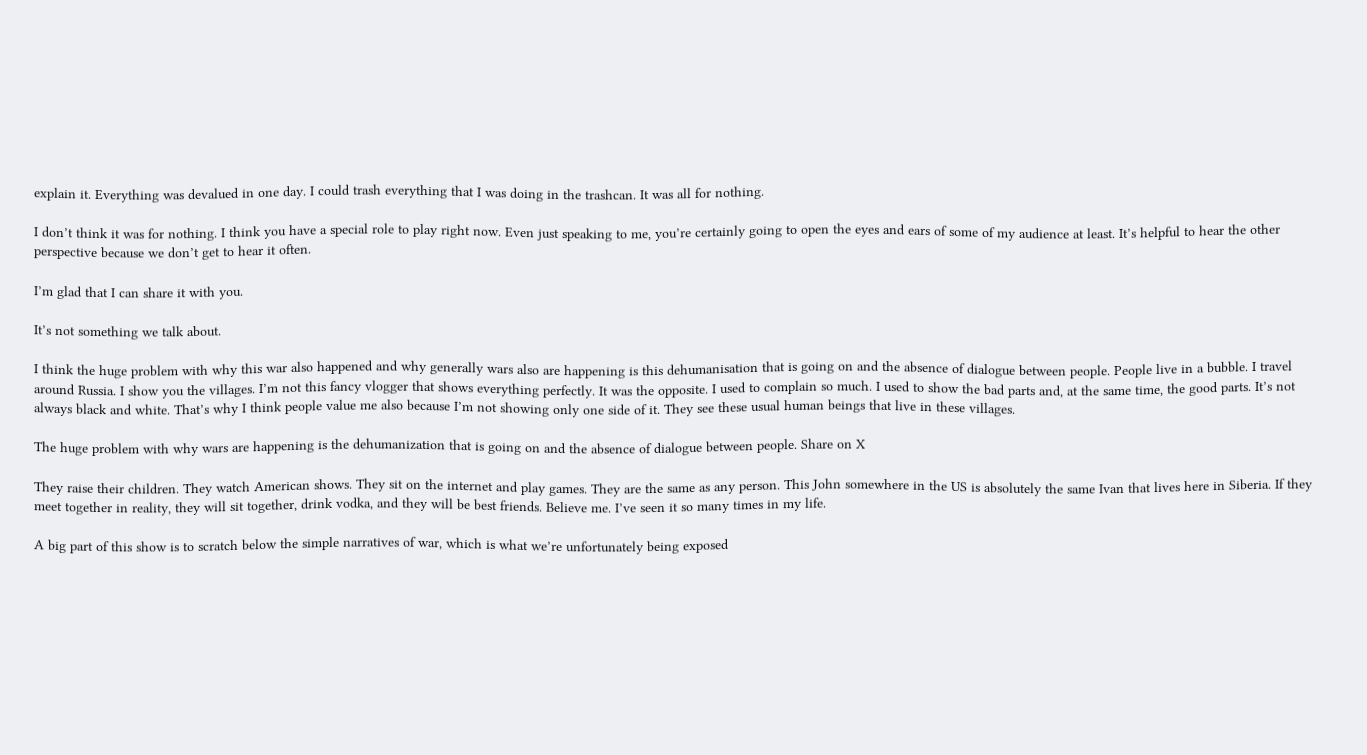explain it. Everything was devalued in one day. I could trash everything that I was doing in the trashcan. It was all for nothing.

I don’t think it was for nothing. I think you have a special role to play right now. Even just speaking to me, you’re certainly going to open the eyes and ears of some of my audience at least. It’s helpful to hear the other perspective because we don’t get to hear it often.

I’m glad that I can share it with you.

It’s not something we talk about.

I think the huge problem with why this war also happened and why generally wars also are happening is this dehumanisation that is going on and the absence of dialogue between people. People live in a bubble. I travel around Russia. I show you the villages. I’m not this fancy vlogger that shows everything perfectly. It was the opposite. I used to complain so much. I used to show the bad parts and, at the same time, the good parts. It’s not always black and white. That’s why I think people value me also because I’m not showing only one side of it. They see these usual human beings that live in these villages.

The huge problem with why wars are happening is the dehumanization that is going on and the absence of dialogue between people. Share on X

They raise their children. They watch American shows. They sit on the internet and play games. They are the same as any person. This John somewhere in the US is absolutely the same Ivan that lives here in Siberia. If they meet together in reality, they will sit together, drink vodka, and they will be best friends. Believe me. I’ve seen it so many times in my life.

A big part of this show is to scratch below the simple narratives of war, which is what we’re unfortunately being exposed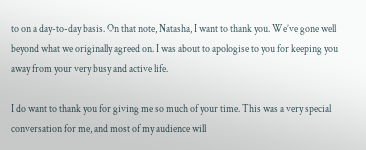to on a day-to-day basis. On that note, Natasha, I want to thank you. We’ve gone well beyond what we originally agreed on. I was about to apologise to you for keeping you away from your very busy and active life.

I do want to thank you for giving me so much of your time. This was a very special conversation for me, and most of my audience will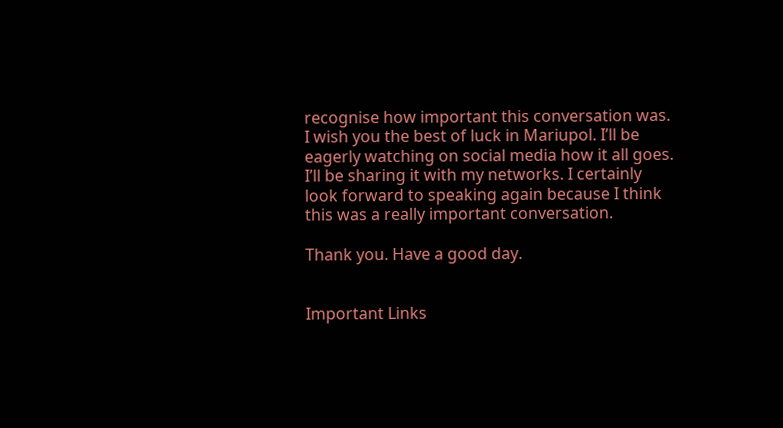recognise how important this conversation was. I wish you the best of luck in Mariupol. I’ll be eagerly watching on social media how it all goes. I’ll be sharing it with my networks. I certainly look forward to speaking again because I think this was a really important conversation.

Thank you. Have a good day.


Important Links